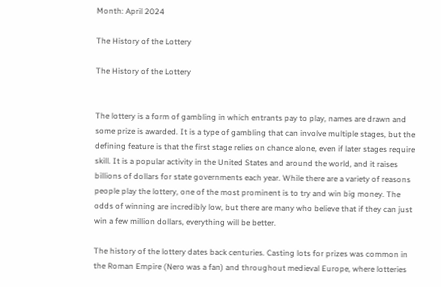Month: April 2024

The History of the Lottery

The History of the Lottery


The lottery is a form of gambling in which entrants pay to play, names are drawn and some prize is awarded. It is a type of gambling that can involve multiple stages, but the defining feature is that the first stage relies on chance alone, even if later stages require skill. It is a popular activity in the United States and around the world, and it raises billions of dollars for state governments each year. While there are a variety of reasons people play the lottery, one of the most prominent is to try and win big money. The odds of winning are incredibly low, but there are many who believe that if they can just win a few million dollars, everything will be better.

The history of the lottery dates back centuries. Casting lots for prizes was common in the Roman Empire (Nero was a fan) and throughout medieval Europe, where lotteries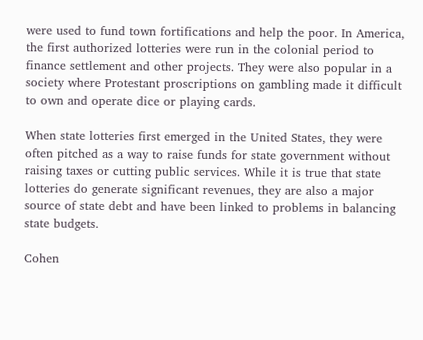were used to fund town fortifications and help the poor. In America, the first authorized lotteries were run in the colonial period to finance settlement and other projects. They were also popular in a society where Protestant proscriptions on gambling made it difficult to own and operate dice or playing cards.

When state lotteries first emerged in the United States, they were often pitched as a way to raise funds for state government without raising taxes or cutting public services. While it is true that state lotteries do generate significant revenues, they are also a major source of state debt and have been linked to problems in balancing state budgets.

Cohen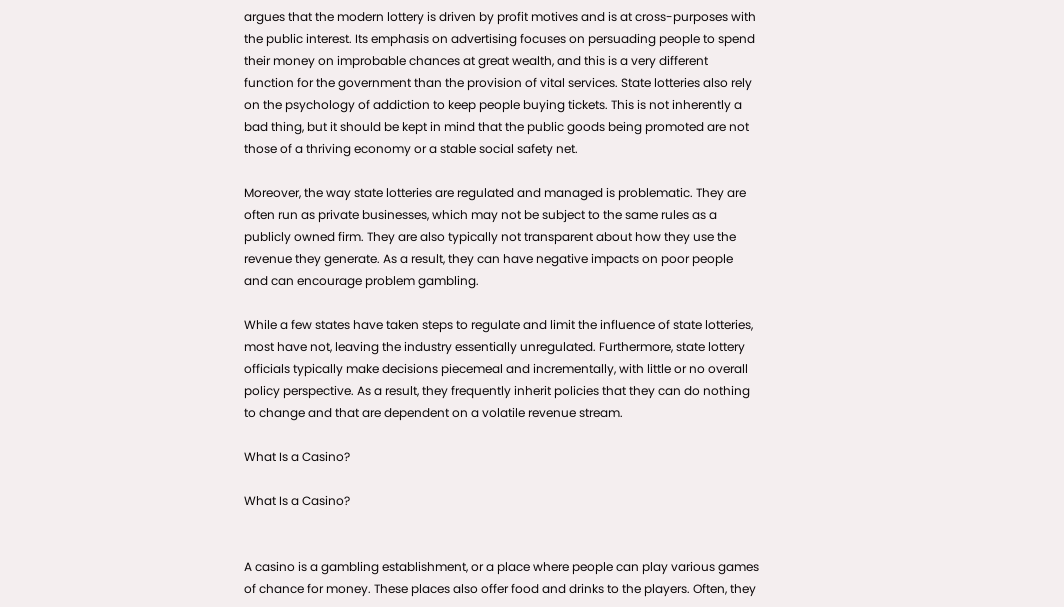argues that the modern lottery is driven by profit motives and is at cross-purposes with the public interest. Its emphasis on advertising focuses on persuading people to spend their money on improbable chances at great wealth, and this is a very different function for the government than the provision of vital services. State lotteries also rely on the psychology of addiction to keep people buying tickets. This is not inherently a bad thing, but it should be kept in mind that the public goods being promoted are not those of a thriving economy or a stable social safety net.

Moreover, the way state lotteries are regulated and managed is problematic. They are often run as private businesses, which may not be subject to the same rules as a publicly owned firm. They are also typically not transparent about how they use the revenue they generate. As a result, they can have negative impacts on poor people and can encourage problem gambling.

While a few states have taken steps to regulate and limit the influence of state lotteries, most have not, leaving the industry essentially unregulated. Furthermore, state lottery officials typically make decisions piecemeal and incrementally, with little or no overall policy perspective. As a result, they frequently inherit policies that they can do nothing to change and that are dependent on a volatile revenue stream.

What Is a Casino?

What Is a Casino?


A casino is a gambling establishment, or a place where people can play various games of chance for money. These places also offer food and drinks to the players. Often, they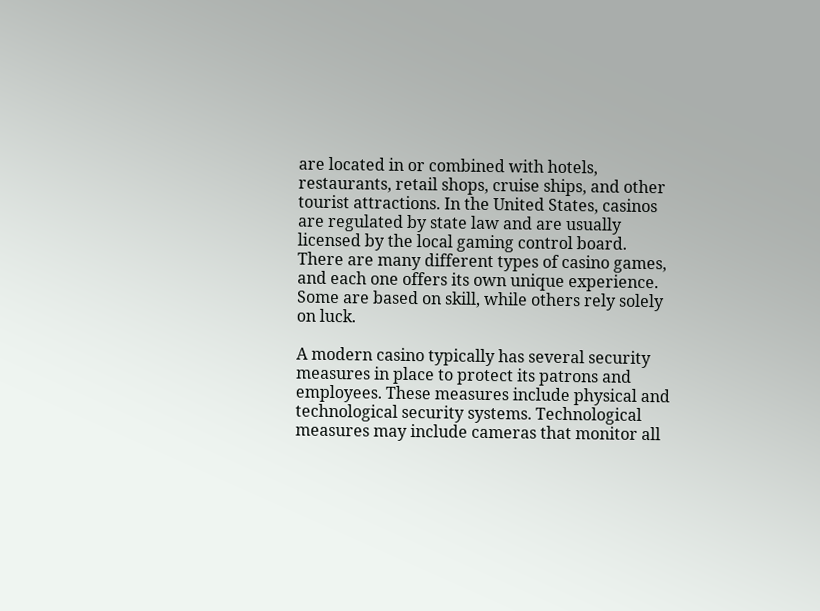are located in or combined with hotels, restaurants, retail shops, cruise ships, and other tourist attractions. In the United States, casinos are regulated by state law and are usually licensed by the local gaming control board. There are many different types of casino games, and each one offers its own unique experience. Some are based on skill, while others rely solely on luck.

A modern casino typically has several security measures in place to protect its patrons and employees. These measures include physical and technological security systems. Technological measures may include cameras that monitor all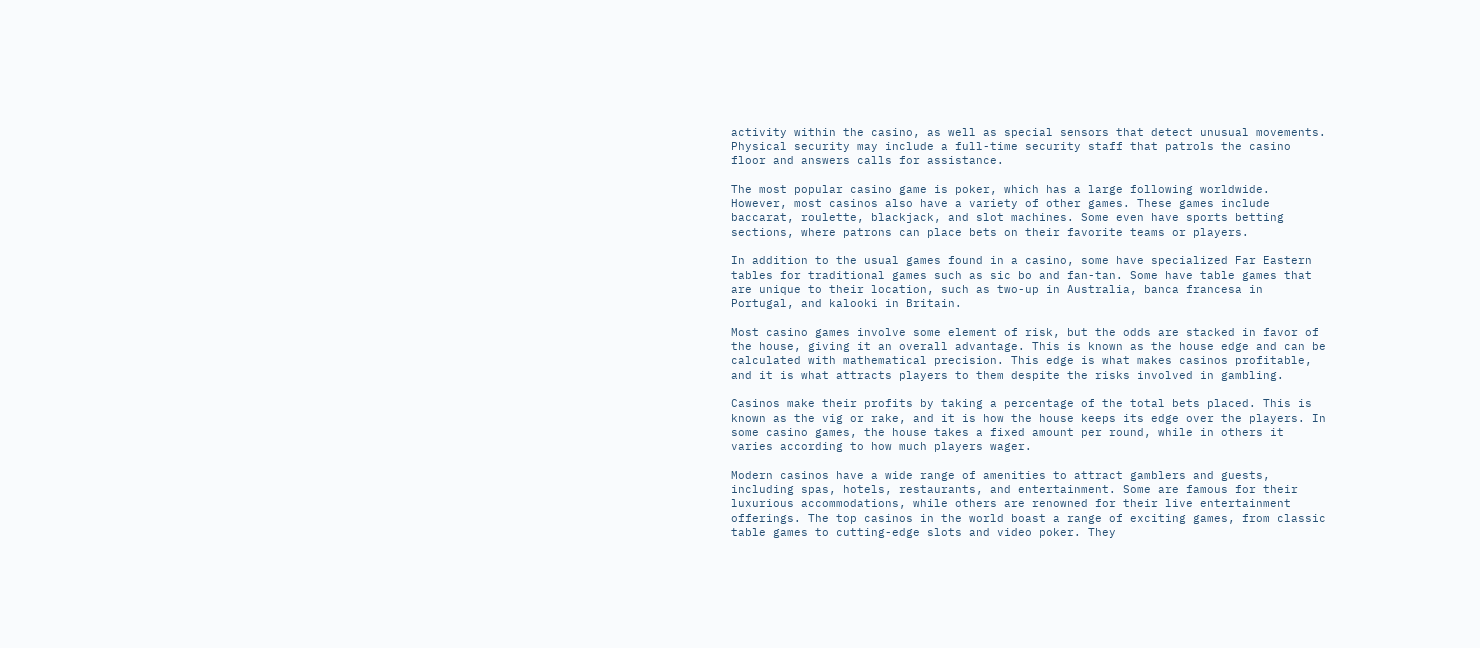activity within the casino, as well as special sensors that detect unusual movements. Physical security may include a full-time security staff that patrols the casino floor and answers calls for assistance.

The most popular casino game is poker, which has a large following worldwide. However, most casinos also have a variety of other games. These games include baccarat, roulette, blackjack, and slot machines. Some even have sports betting sections, where patrons can place bets on their favorite teams or players.

In addition to the usual games found in a casino, some have specialized Far Eastern tables for traditional games such as sic bo and fan-tan. Some have table games that are unique to their location, such as two-up in Australia, banca francesa in Portugal, and kalooki in Britain.

Most casino games involve some element of risk, but the odds are stacked in favor of the house, giving it an overall advantage. This is known as the house edge and can be calculated with mathematical precision. This edge is what makes casinos profitable, and it is what attracts players to them despite the risks involved in gambling.

Casinos make their profits by taking a percentage of the total bets placed. This is known as the vig or rake, and it is how the house keeps its edge over the players. In some casino games, the house takes a fixed amount per round, while in others it varies according to how much players wager.

Modern casinos have a wide range of amenities to attract gamblers and guests, including spas, hotels, restaurants, and entertainment. Some are famous for their luxurious accommodations, while others are renowned for their live entertainment offerings. The top casinos in the world boast a range of exciting games, from classic table games to cutting-edge slots and video poker. They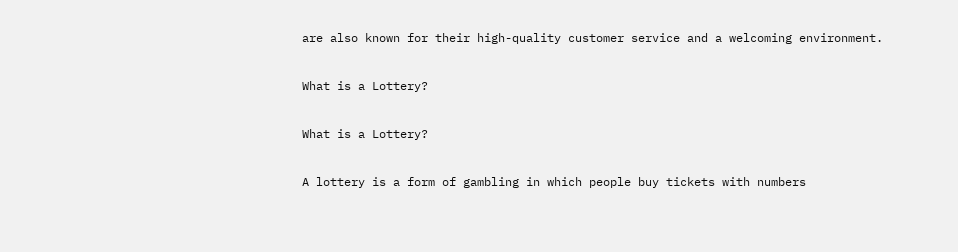are also known for their high-quality customer service and a welcoming environment.

What is a Lottery?

What is a Lottery?

A lottery is a form of gambling in which people buy tickets with numbers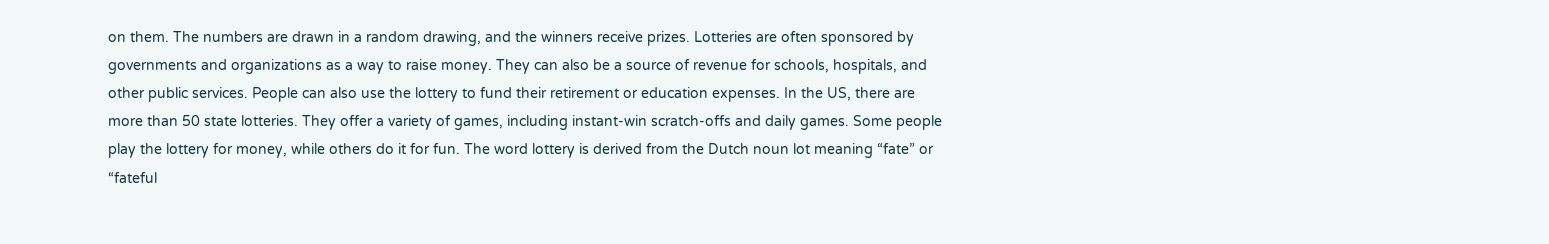on them. The numbers are drawn in a random drawing, and the winners receive prizes. Lotteries are often sponsored by governments and organizations as a way to raise money. They can also be a source of revenue for schools, hospitals, and other public services. People can also use the lottery to fund their retirement or education expenses. In the US, there are more than 50 state lotteries. They offer a variety of games, including instant-win scratch-offs and daily games. Some people play the lottery for money, while others do it for fun. The word lottery is derived from the Dutch noun lot meaning “fate” or “fateful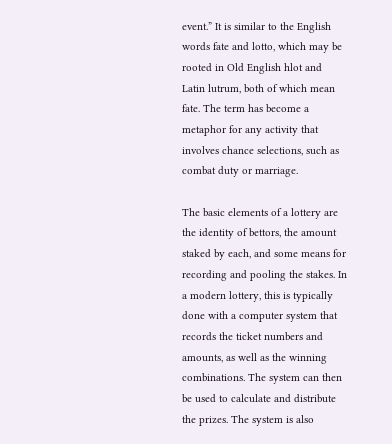event.” It is similar to the English words fate and lotto, which may be rooted in Old English hlot and Latin lutrum, both of which mean fate. The term has become a metaphor for any activity that involves chance selections, such as combat duty or marriage.

The basic elements of a lottery are the identity of bettors, the amount staked by each, and some means for recording and pooling the stakes. In a modern lottery, this is typically done with a computer system that records the ticket numbers and amounts, as well as the winning combinations. The system can then be used to calculate and distribute the prizes. The system is also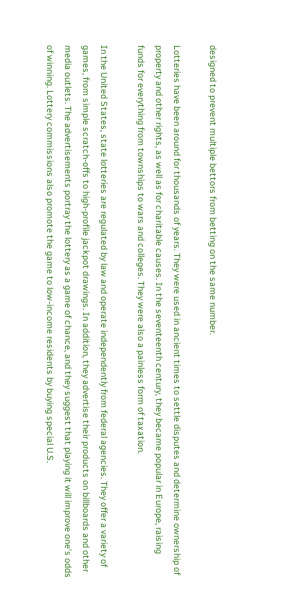designed to prevent multiple bettors from betting on the same number.

Lotteries have been around for thousands of years. They were used in ancient times to settle disputes and determine ownership of property and other rights, as well as for charitable causes. In the seventeenth century, they became popular in Europe, raising funds for everything from townships to wars and colleges. They were also a painless form of taxation.

In the United States, state lotteries are regulated by law and operate independently from federal agencies. They offer a variety of games, from simple scratch-offs to high-profile jackpot drawings. In addition, they advertise their products on billboards and other media outlets. The advertisements portray the lottery as a game of chance, and they suggest that playing it will improve one’s odds of winning. Lottery commissions also promote the game to low-income residents by buying special U.S.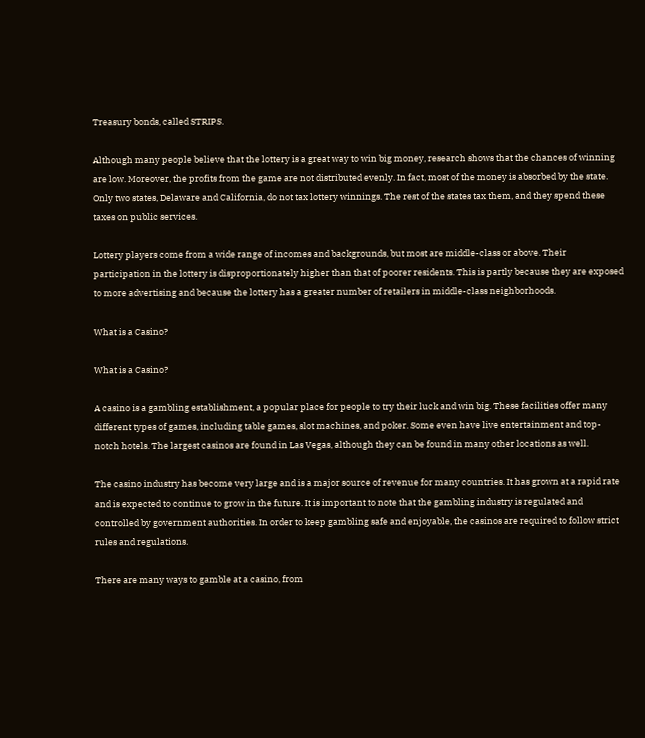Treasury bonds, called STRIPS.

Although many people believe that the lottery is a great way to win big money, research shows that the chances of winning are low. Moreover, the profits from the game are not distributed evenly. In fact, most of the money is absorbed by the state. Only two states, Delaware and California, do not tax lottery winnings. The rest of the states tax them, and they spend these taxes on public services.

Lottery players come from a wide range of incomes and backgrounds, but most are middle-class or above. Their participation in the lottery is disproportionately higher than that of poorer residents. This is partly because they are exposed to more advertising and because the lottery has a greater number of retailers in middle-class neighborhoods.

What is a Casino?

What is a Casino?

A casino is a gambling establishment, a popular place for people to try their luck and win big. These facilities offer many different types of games, including table games, slot machines, and poker. Some even have live entertainment and top-notch hotels. The largest casinos are found in Las Vegas, although they can be found in many other locations as well.

The casino industry has become very large and is a major source of revenue for many countries. It has grown at a rapid rate and is expected to continue to grow in the future. It is important to note that the gambling industry is regulated and controlled by government authorities. In order to keep gambling safe and enjoyable, the casinos are required to follow strict rules and regulations.

There are many ways to gamble at a casino, from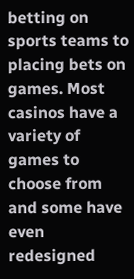betting on sports teams to placing bets on games. Most casinos have a variety of games to choose from and some have even redesigned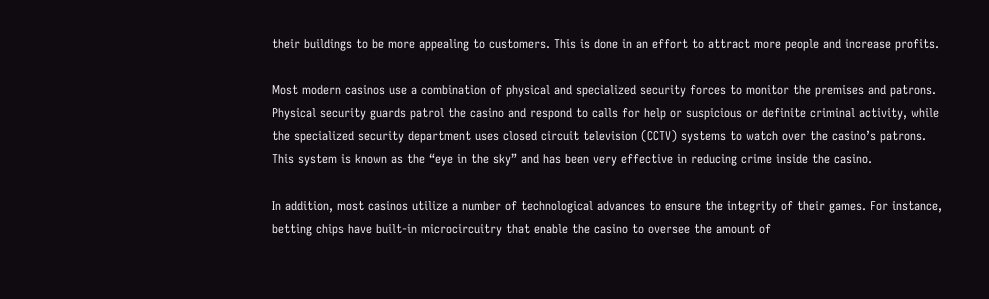their buildings to be more appealing to customers. This is done in an effort to attract more people and increase profits.

Most modern casinos use a combination of physical and specialized security forces to monitor the premises and patrons. Physical security guards patrol the casino and respond to calls for help or suspicious or definite criminal activity, while the specialized security department uses closed circuit television (CCTV) systems to watch over the casino’s patrons. This system is known as the “eye in the sky” and has been very effective in reducing crime inside the casino.

In addition, most casinos utilize a number of technological advances to ensure the integrity of their games. For instance, betting chips have built-in microcircuitry that enable the casino to oversee the amount of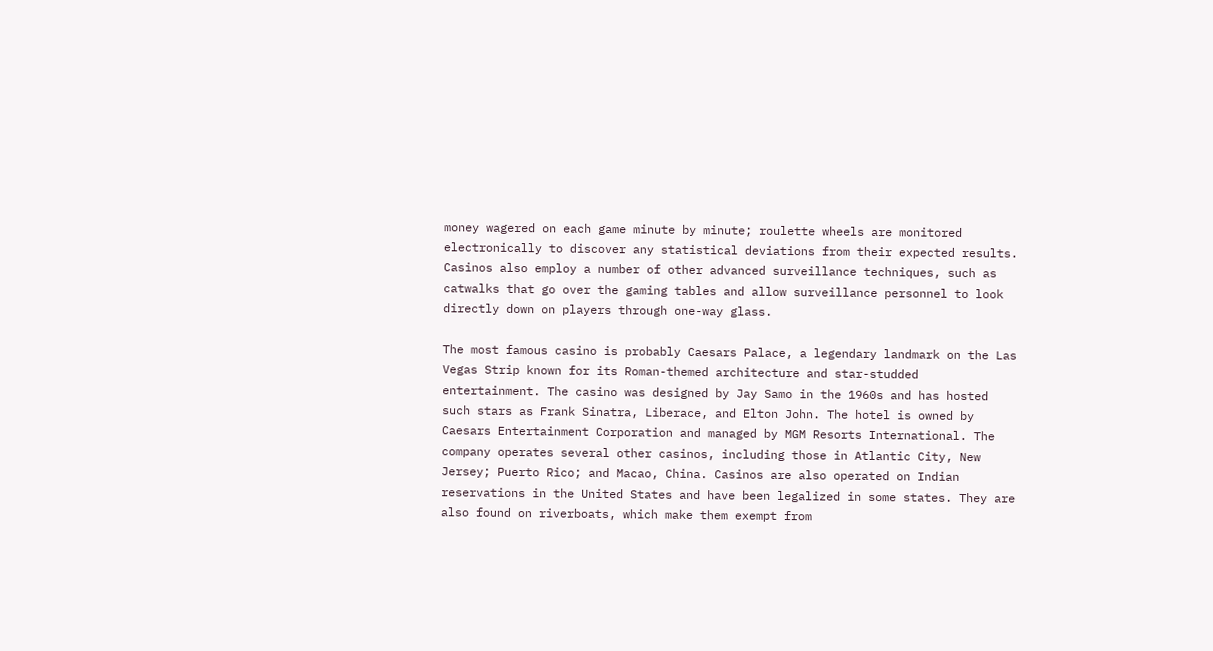money wagered on each game minute by minute; roulette wheels are monitored electronically to discover any statistical deviations from their expected results. Casinos also employ a number of other advanced surveillance techniques, such as catwalks that go over the gaming tables and allow surveillance personnel to look directly down on players through one-way glass.

The most famous casino is probably Caesars Palace, a legendary landmark on the Las Vegas Strip known for its Roman-themed architecture and star-studded entertainment. The casino was designed by Jay Samo in the 1960s and has hosted such stars as Frank Sinatra, Liberace, and Elton John. The hotel is owned by Caesars Entertainment Corporation and managed by MGM Resorts International. The company operates several other casinos, including those in Atlantic City, New Jersey; Puerto Rico; and Macao, China. Casinos are also operated on Indian reservations in the United States and have been legalized in some states. They are also found on riverboats, which make them exempt from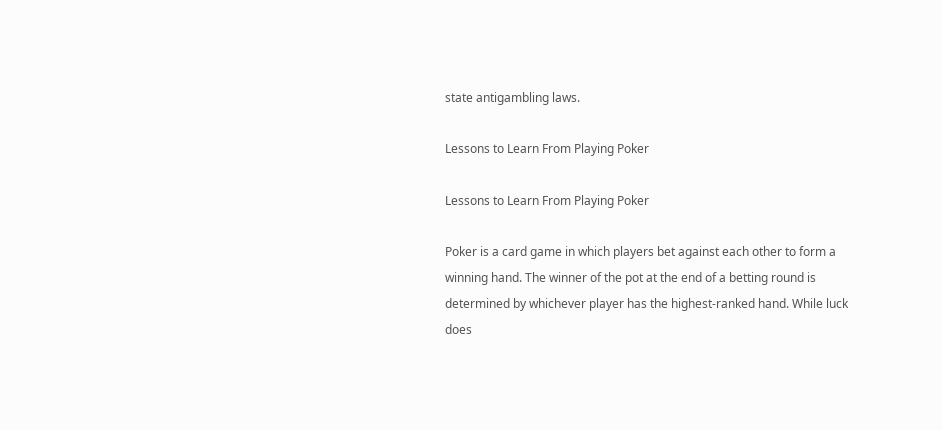state antigambling laws.

Lessons to Learn From Playing Poker

Lessons to Learn From Playing Poker

Poker is a card game in which players bet against each other to form a winning hand. The winner of the pot at the end of a betting round is determined by whichever player has the highest-ranked hand. While luck does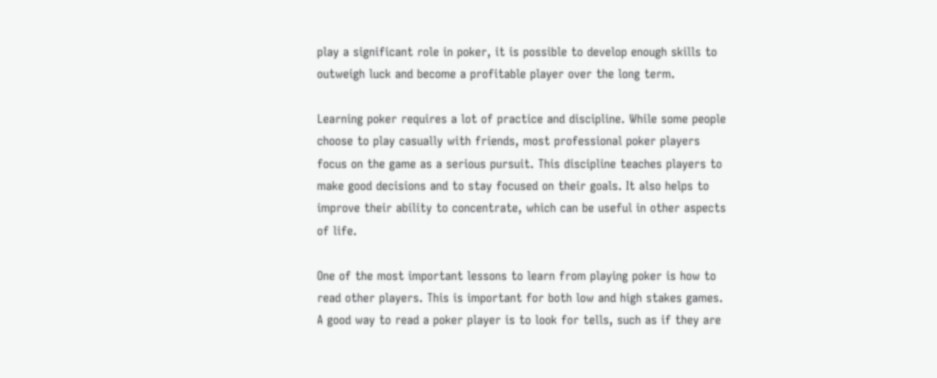play a significant role in poker, it is possible to develop enough skills to outweigh luck and become a profitable player over the long term.

Learning poker requires a lot of practice and discipline. While some people choose to play casually with friends, most professional poker players focus on the game as a serious pursuit. This discipline teaches players to make good decisions and to stay focused on their goals. It also helps to improve their ability to concentrate, which can be useful in other aspects of life.

One of the most important lessons to learn from playing poker is how to read other players. This is important for both low and high stakes games. A good way to read a poker player is to look for tells, such as if they are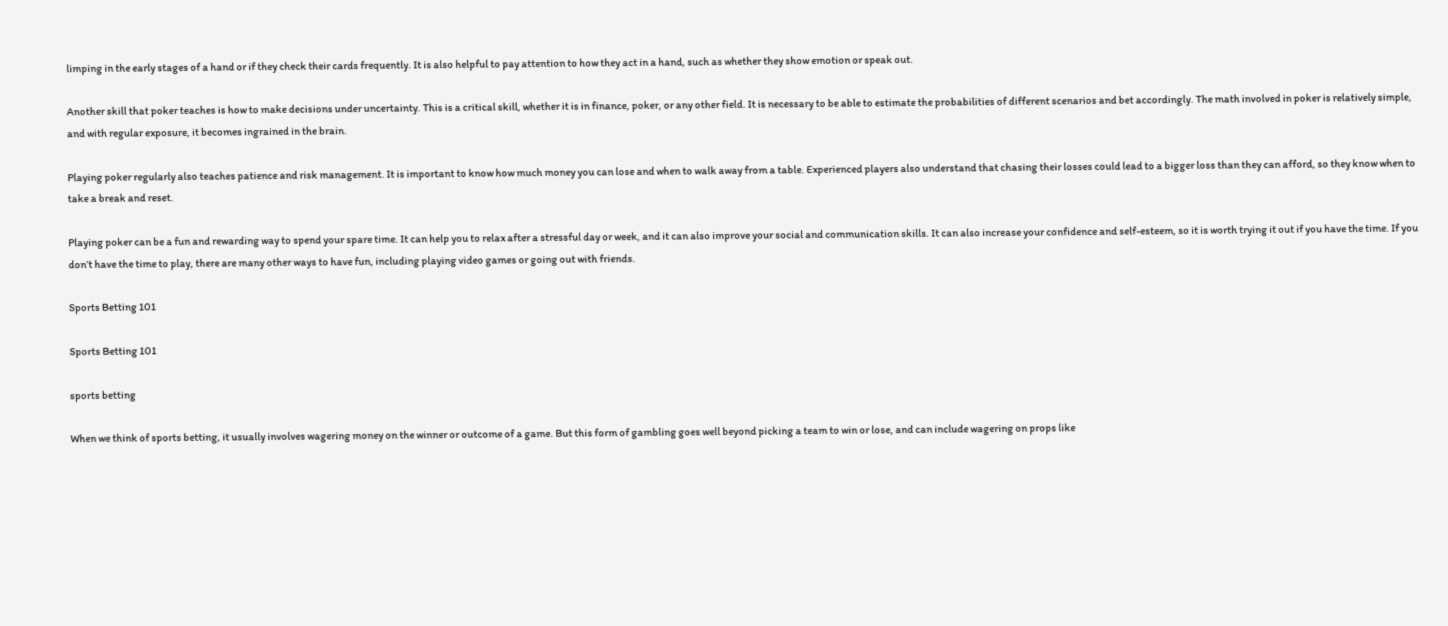limping in the early stages of a hand or if they check their cards frequently. It is also helpful to pay attention to how they act in a hand, such as whether they show emotion or speak out.

Another skill that poker teaches is how to make decisions under uncertainty. This is a critical skill, whether it is in finance, poker, or any other field. It is necessary to be able to estimate the probabilities of different scenarios and bet accordingly. The math involved in poker is relatively simple, and with regular exposure, it becomes ingrained in the brain.

Playing poker regularly also teaches patience and risk management. It is important to know how much money you can lose and when to walk away from a table. Experienced players also understand that chasing their losses could lead to a bigger loss than they can afford, so they know when to take a break and reset.

Playing poker can be a fun and rewarding way to spend your spare time. It can help you to relax after a stressful day or week, and it can also improve your social and communication skills. It can also increase your confidence and self-esteem, so it is worth trying it out if you have the time. If you don’t have the time to play, there are many other ways to have fun, including playing video games or going out with friends.

Sports Betting 101

Sports Betting 101

sports betting

When we think of sports betting, it usually involves wagering money on the winner or outcome of a game. But this form of gambling goes well beyond picking a team to win or lose, and can include wagering on props like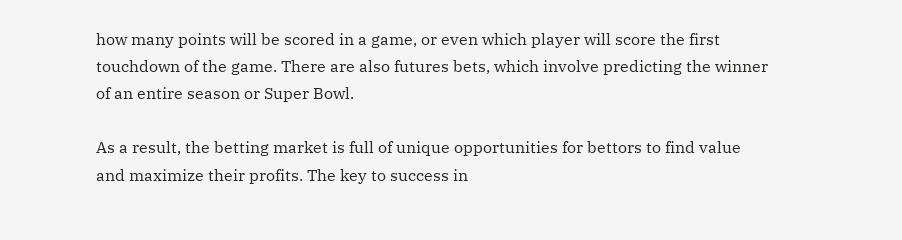how many points will be scored in a game, or even which player will score the first touchdown of the game. There are also futures bets, which involve predicting the winner of an entire season or Super Bowl.

As a result, the betting market is full of unique opportunities for bettors to find value and maximize their profits. The key to success in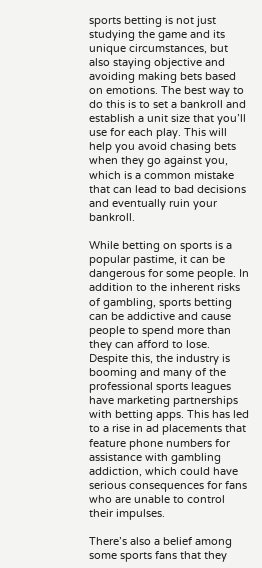sports betting is not just studying the game and its unique circumstances, but also staying objective and avoiding making bets based on emotions. The best way to do this is to set a bankroll and establish a unit size that you’ll use for each play. This will help you avoid chasing bets when they go against you, which is a common mistake that can lead to bad decisions and eventually ruin your bankroll.

While betting on sports is a popular pastime, it can be dangerous for some people. In addition to the inherent risks of gambling, sports betting can be addictive and cause people to spend more than they can afford to lose. Despite this, the industry is booming and many of the professional sports leagues have marketing partnerships with betting apps. This has led to a rise in ad placements that feature phone numbers for assistance with gambling addiction, which could have serious consequences for fans who are unable to control their impulses.

There’s also a belief among some sports fans that they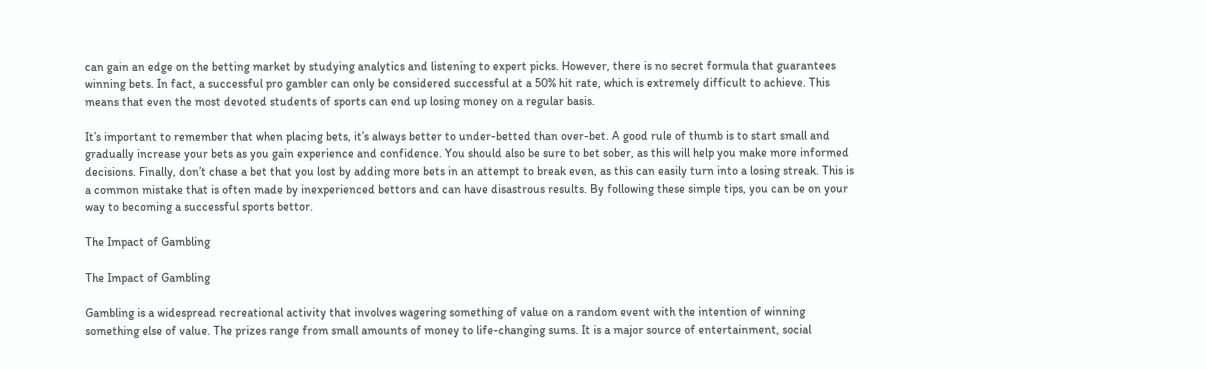can gain an edge on the betting market by studying analytics and listening to expert picks. However, there is no secret formula that guarantees winning bets. In fact, a successful pro gambler can only be considered successful at a 50% hit rate, which is extremely difficult to achieve. This means that even the most devoted students of sports can end up losing money on a regular basis.

It’s important to remember that when placing bets, it’s always better to under-betted than over-bet. A good rule of thumb is to start small and gradually increase your bets as you gain experience and confidence. You should also be sure to bet sober, as this will help you make more informed decisions. Finally, don’t chase a bet that you lost by adding more bets in an attempt to break even, as this can easily turn into a losing streak. This is a common mistake that is often made by inexperienced bettors and can have disastrous results. By following these simple tips, you can be on your way to becoming a successful sports bettor.

The Impact of Gambling

The Impact of Gambling

Gambling is a widespread recreational activity that involves wagering something of value on a random event with the intention of winning something else of value. The prizes range from small amounts of money to life-changing sums. It is a major source of entertainment, social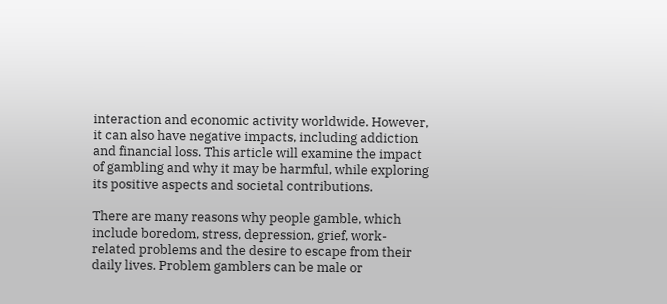interaction and economic activity worldwide. However, it can also have negative impacts, including addiction and financial loss. This article will examine the impact of gambling and why it may be harmful, while exploring its positive aspects and societal contributions.

There are many reasons why people gamble, which include boredom, stress, depression, grief, work-related problems and the desire to escape from their daily lives. Problem gamblers can be male or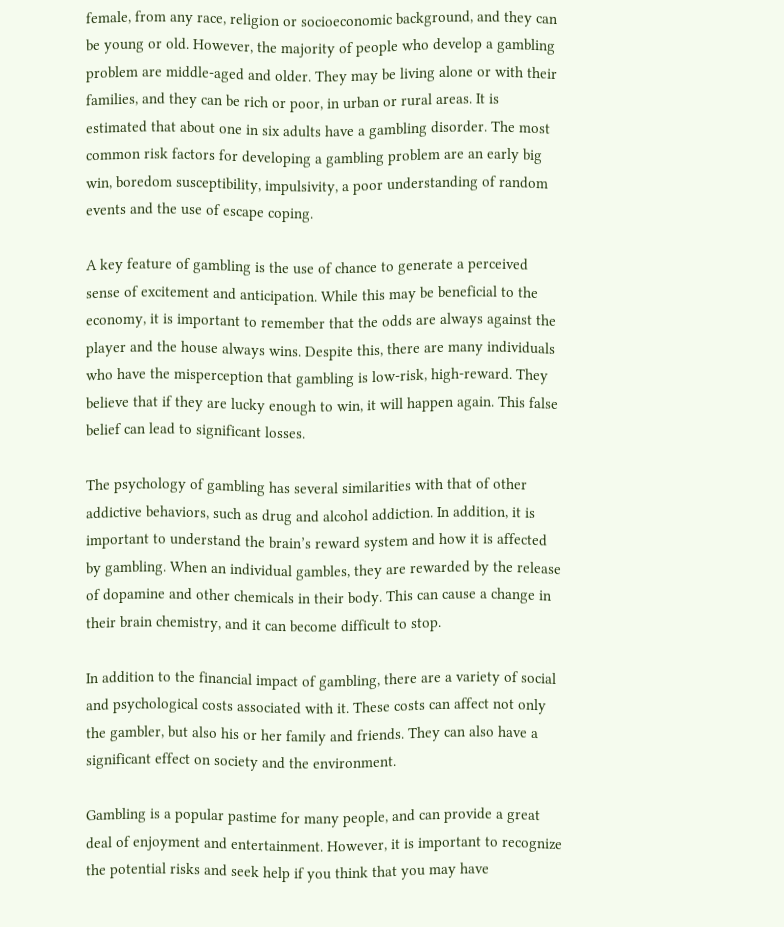female, from any race, religion or socioeconomic background, and they can be young or old. However, the majority of people who develop a gambling problem are middle-aged and older. They may be living alone or with their families, and they can be rich or poor, in urban or rural areas. It is estimated that about one in six adults have a gambling disorder. The most common risk factors for developing a gambling problem are an early big win, boredom susceptibility, impulsivity, a poor understanding of random events and the use of escape coping.

A key feature of gambling is the use of chance to generate a perceived sense of excitement and anticipation. While this may be beneficial to the economy, it is important to remember that the odds are always against the player and the house always wins. Despite this, there are many individuals who have the misperception that gambling is low-risk, high-reward. They believe that if they are lucky enough to win, it will happen again. This false belief can lead to significant losses.

The psychology of gambling has several similarities with that of other addictive behaviors, such as drug and alcohol addiction. In addition, it is important to understand the brain’s reward system and how it is affected by gambling. When an individual gambles, they are rewarded by the release of dopamine and other chemicals in their body. This can cause a change in their brain chemistry, and it can become difficult to stop.

In addition to the financial impact of gambling, there are a variety of social and psychological costs associated with it. These costs can affect not only the gambler, but also his or her family and friends. They can also have a significant effect on society and the environment.

Gambling is a popular pastime for many people, and can provide a great deal of enjoyment and entertainment. However, it is important to recognize the potential risks and seek help if you think that you may have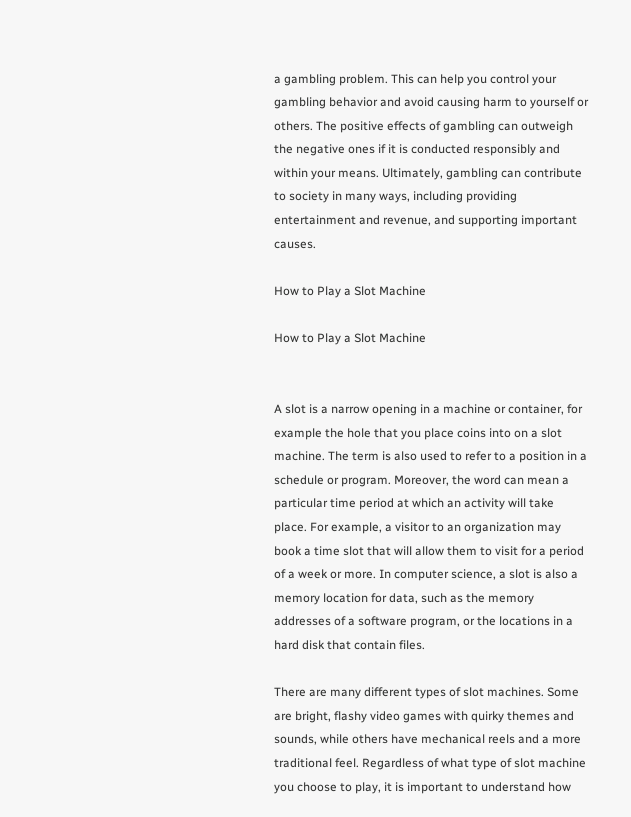a gambling problem. This can help you control your gambling behavior and avoid causing harm to yourself or others. The positive effects of gambling can outweigh the negative ones if it is conducted responsibly and within your means. Ultimately, gambling can contribute to society in many ways, including providing entertainment and revenue, and supporting important causes.

How to Play a Slot Machine

How to Play a Slot Machine


A slot is a narrow opening in a machine or container, for example the hole that you place coins into on a slot machine. The term is also used to refer to a position in a schedule or program. Moreover, the word can mean a particular time period at which an activity will take place. For example, a visitor to an organization may book a time slot that will allow them to visit for a period of a week or more. In computer science, a slot is also a memory location for data, such as the memory addresses of a software program, or the locations in a hard disk that contain files.

There are many different types of slot machines. Some are bright, flashy video games with quirky themes and sounds, while others have mechanical reels and a more traditional feel. Regardless of what type of slot machine you choose to play, it is important to understand how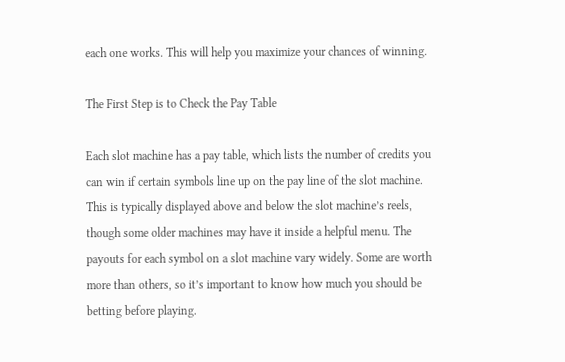each one works. This will help you maximize your chances of winning.

The First Step is to Check the Pay Table

Each slot machine has a pay table, which lists the number of credits you can win if certain symbols line up on the pay line of the slot machine. This is typically displayed above and below the slot machine’s reels, though some older machines may have it inside a helpful menu. The payouts for each symbol on a slot machine vary widely. Some are worth more than others, so it’s important to know how much you should be betting before playing.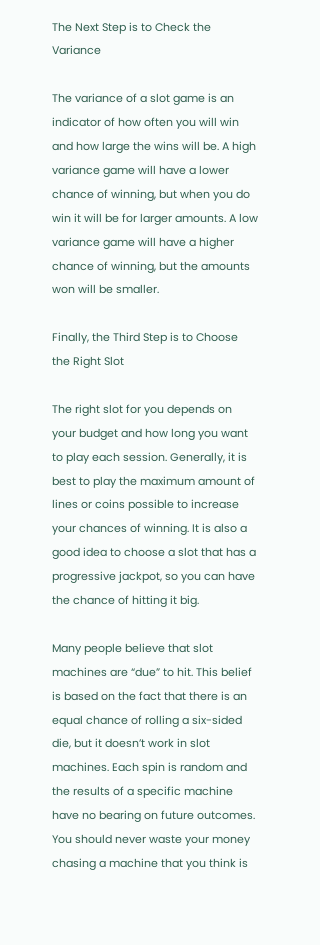The Next Step is to Check the Variance

The variance of a slot game is an indicator of how often you will win and how large the wins will be. A high variance game will have a lower chance of winning, but when you do win it will be for larger amounts. A low variance game will have a higher chance of winning, but the amounts won will be smaller.

Finally, the Third Step is to Choose the Right Slot

The right slot for you depends on your budget and how long you want to play each session. Generally, it is best to play the maximum amount of lines or coins possible to increase your chances of winning. It is also a good idea to choose a slot that has a progressive jackpot, so you can have the chance of hitting it big.

Many people believe that slot machines are “due” to hit. This belief is based on the fact that there is an equal chance of rolling a six-sided die, but it doesn’t work in slot machines. Each spin is random and the results of a specific machine have no bearing on future outcomes. You should never waste your money chasing a machine that you think is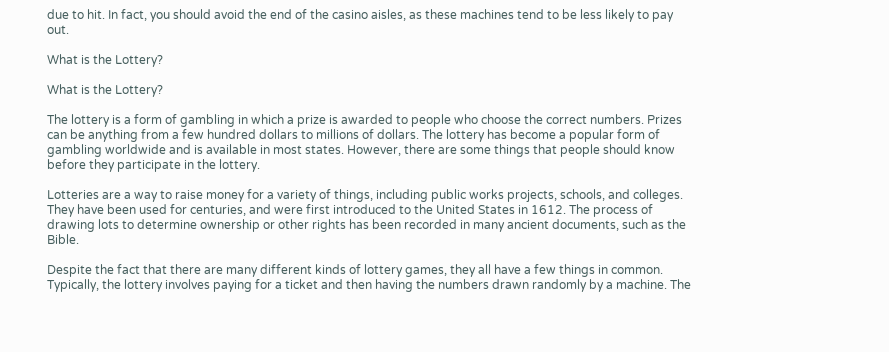due to hit. In fact, you should avoid the end of the casino aisles, as these machines tend to be less likely to pay out.

What is the Lottery?

What is the Lottery?

The lottery is a form of gambling in which a prize is awarded to people who choose the correct numbers. Prizes can be anything from a few hundred dollars to millions of dollars. The lottery has become a popular form of gambling worldwide and is available in most states. However, there are some things that people should know before they participate in the lottery.

Lotteries are a way to raise money for a variety of things, including public works projects, schools, and colleges. They have been used for centuries, and were first introduced to the United States in 1612. The process of drawing lots to determine ownership or other rights has been recorded in many ancient documents, such as the Bible.

Despite the fact that there are many different kinds of lottery games, they all have a few things in common. Typically, the lottery involves paying for a ticket and then having the numbers drawn randomly by a machine. The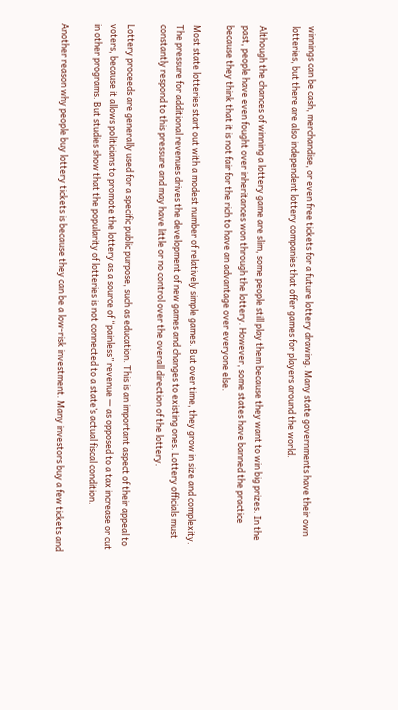winnings can be cash, merchandise, or even free tickets for a future lottery drawing. Many state governments have their own lotteries, but there are also independent lottery companies that offer games for players around the world.

Although the chances of winning a lottery game are slim, some people still play them because they want to win big prizes. In the past, people have even fought over inheritances won through the lottery. However, some states have banned the practice because they think that it is not fair for the rich to have an advantage over everyone else.

Most state lotteries start out with a modest number of relatively simple games. But over time, they grow in size and complexity. The pressure for additional revenues drives the development of new games and changes to existing ones. Lottery officials must constantly respond to this pressure and may have little or no control over the overall direction of the lottery.

Lottery proceeds are generally used for a specific public purpose, such as education. This is an important aspect of their appeal to voters, because it allows politicians to promote the lottery as a source of “painless” revenue — as opposed to a tax increase or cut in other programs. But studies show that the popularity of lotteries is not connected to a state’s actual fiscal condition.

Another reason why people buy lottery tickets is because they can be a low-risk investment. Many investors buy a few tickets and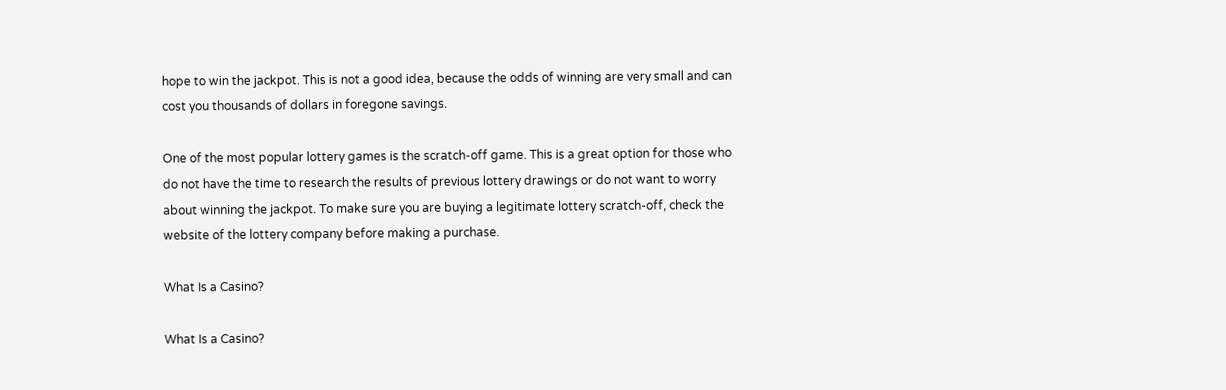hope to win the jackpot. This is not a good idea, because the odds of winning are very small and can cost you thousands of dollars in foregone savings.

One of the most popular lottery games is the scratch-off game. This is a great option for those who do not have the time to research the results of previous lottery drawings or do not want to worry about winning the jackpot. To make sure you are buying a legitimate lottery scratch-off, check the website of the lottery company before making a purchase.

What Is a Casino?

What Is a Casino?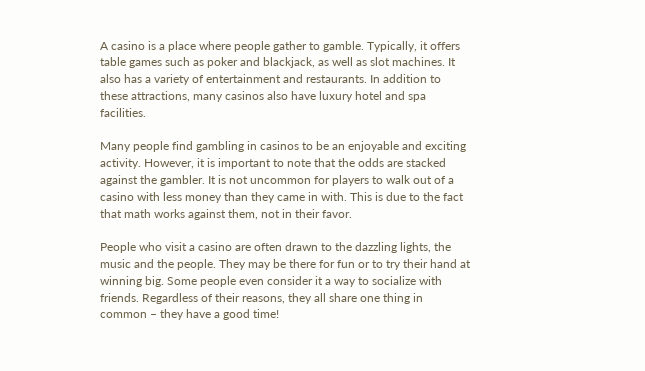A casino is a place where people gather to gamble. Typically, it offers table games such as poker and blackjack, as well as slot machines. It also has a variety of entertainment and restaurants. In addition to these attractions, many casinos also have luxury hotel and spa facilities.

Many people find gambling in casinos to be an enjoyable and exciting activity. However, it is important to note that the odds are stacked against the gambler. It is not uncommon for players to walk out of a casino with less money than they came in with. This is due to the fact that math works against them, not in their favor.

People who visit a casino are often drawn to the dazzling lights, the music and the people. They may be there for fun or to try their hand at winning big. Some people even consider it a way to socialize with friends. Regardless of their reasons, they all share one thing in common – they have a good time!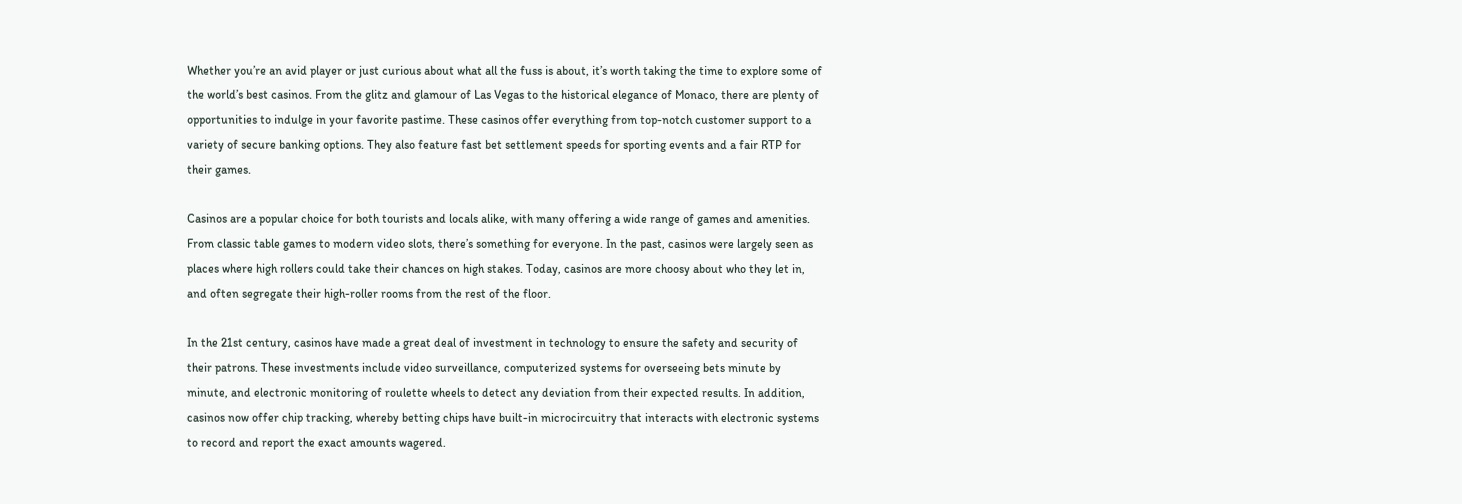Whether you’re an avid player or just curious about what all the fuss is about, it’s worth taking the time to explore some of the world’s best casinos. From the glitz and glamour of Las Vegas to the historical elegance of Monaco, there are plenty of opportunities to indulge in your favorite pastime. These casinos offer everything from top-notch customer support to a variety of secure banking options. They also feature fast bet settlement speeds for sporting events and a fair RTP for their games.

Casinos are a popular choice for both tourists and locals alike, with many offering a wide range of games and amenities. From classic table games to modern video slots, there’s something for everyone. In the past, casinos were largely seen as places where high rollers could take their chances on high stakes. Today, casinos are more choosy about who they let in, and often segregate their high-roller rooms from the rest of the floor.

In the 21st century, casinos have made a great deal of investment in technology to ensure the safety and security of their patrons. These investments include video surveillance, computerized systems for overseeing bets minute by minute, and electronic monitoring of roulette wheels to detect any deviation from their expected results. In addition, casinos now offer chip tracking, whereby betting chips have built-in microcircuitry that interacts with electronic systems to record and report the exact amounts wagered.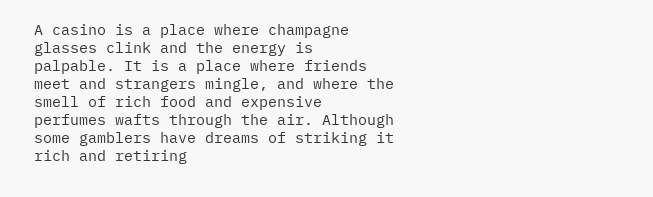A casino is a place where champagne glasses clink and the energy is palpable. It is a place where friends meet and strangers mingle, and where the smell of rich food and expensive perfumes wafts through the air. Although some gamblers have dreams of striking it rich and retiring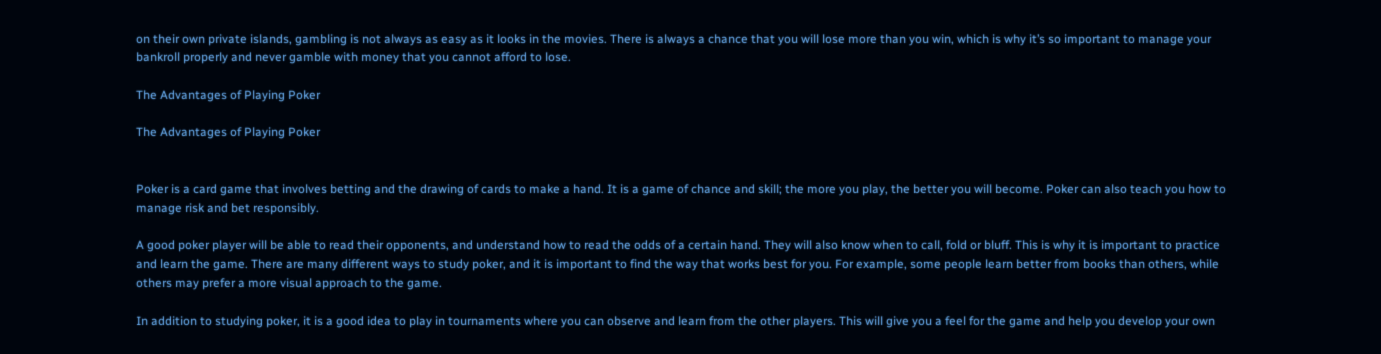on their own private islands, gambling is not always as easy as it looks in the movies. There is always a chance that you will lose more than you win, which is why it’s so important to manage your bankroll properly and never gamble with money that you cannot afford to lose.

The Advantages of Playing Poker

The Advantages of Playing Poker


Poker is a card game that involves betting and the drawing of cards to make a hand. It is a game of chance and skill; the more you play, the better you will become. Poker can also teach you how to manage risk and bet responsibly.

A good poker player will be able to read their opponents, and understand how to read the odds of a certain hand. They will also know when to call, fold or bluff. This is why it is important to practice and learn the game. There are many different ways to study poker, and it is important to find the way that works best for you. For example, some people learn better from books than others, while others may prefer a more visual approach to the game.

In addition to studying poker, it is a good idea to play in tournaments where you can observe and learn from the other players. This will give you a feel for the game and help you develop your own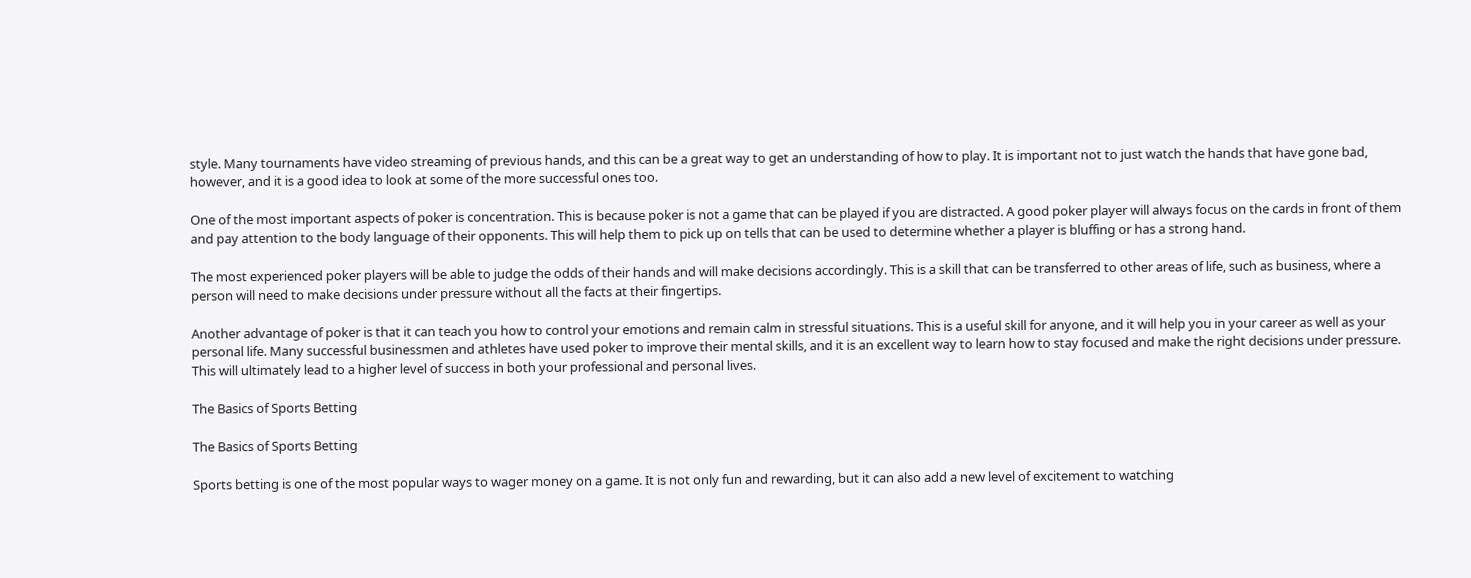style. Many tournaments have video streaming of previous hands, and this can be a great way to get an understanding of how to play. It is important not to just watch the hands that have gone bad, however, and it is a good idea to look at some of the more successful ones too.

One of the most important aspects of poker is concentration. This is because poker is not a game that can be played if you are distracted. A good poker player will always focus on the cards in front of them and pay attention to the body language of their opponents. This will help them to pick up on tells that can be used to determine whether a player is bluffing or has a strong hand.

The most experienced poker players will be able to judge the odds of their hands and will make decisions accordingly. This is a skill that can be transferred to other areas of life, such as business, where a person will need to make decisions under pressure without all the facts at their fingertips.

Another advantage of poker is that it can teach you how to control your emotions and remain calm in stressful situations. This is a useful skill for anyone, and it will help you in your career as well as your personal life. Many successful businessmen and athletes have used poker to improve their mental skills, and it is an excellent way to learn how to stay focused and make the right decisions under pressure. This will ultimately lead to a higher level of success in both your professional and personal lives.

The Basics of Sports Betting

The Basics of Sports Betting

Sports betting is one of the most popular ways to wager money on a game. It is not only fun and rewarding, but it can also add a new level of excitement to watching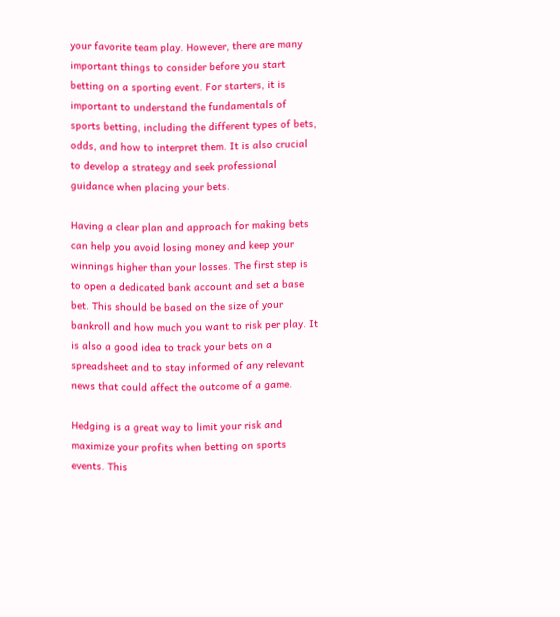your favorite team play. However, there are many important things to consider before you start betting on a sporting event. For starters, it is important to understand the fundamentals of sports betting, including the different types of bets, odds, and how to interpret them. It is also crucial to develop a strategy and seek professional guidance when placing your bets.

Having a clear plan and approach for making bets can help you avoid losing money and keep your winnings higher than your losses. The first step is to open a dedicated bank account and set a base bet. This should be based on the size of your bankroll and how much you want to risk per play. It is also a good idea to track your bets on a spreadsheet and to stay informed of any relevant news that could affect the outcome of a game.

Hedging is a great way to limit your risk and maximize your profits when betting on sports events. This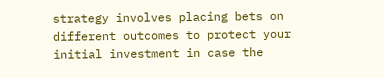strategy involves placing bets on different outcomes to protect your initial investment in case the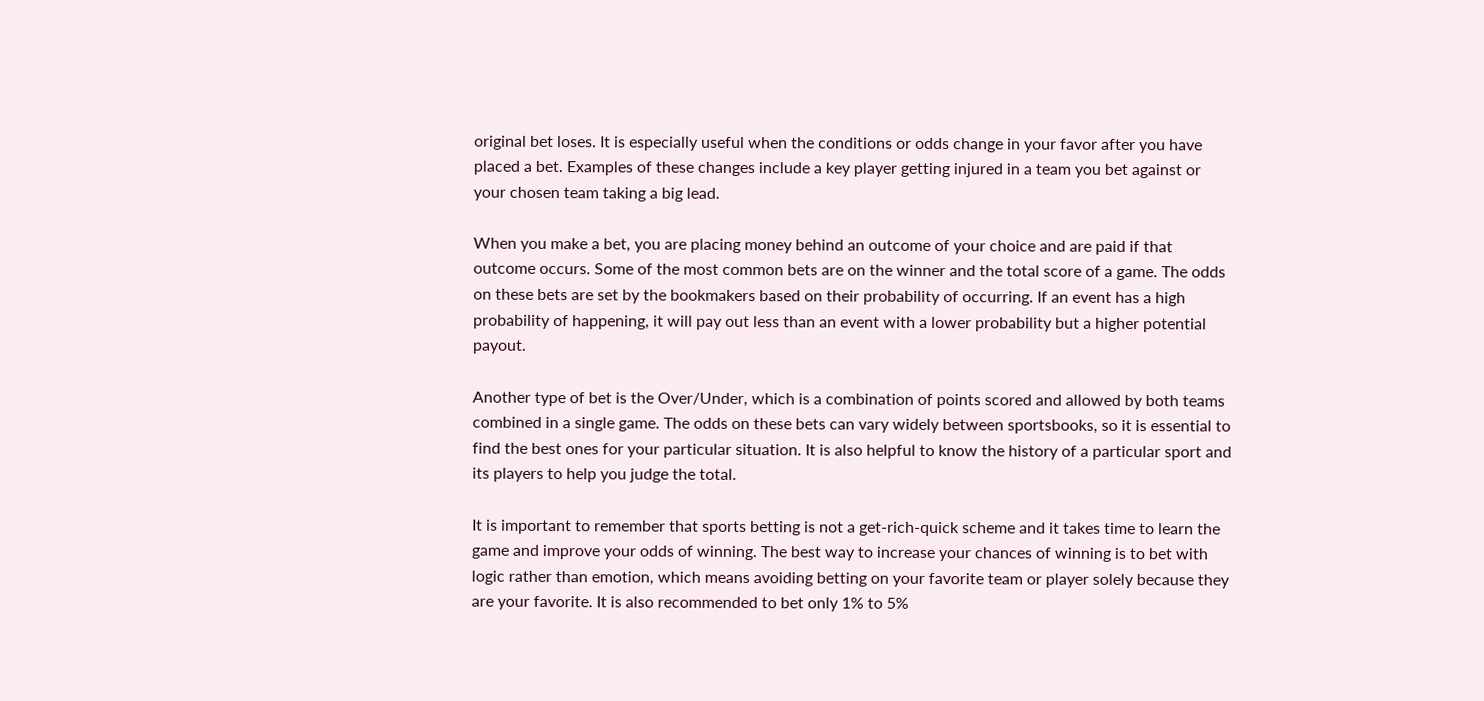original bet loses. It is especially useful when the conditions or odds change in your favor after you have placed a bet. Examples of these changes include a key player getting injured in a team you bet against or your chosen team taking a big lead.

When you make a bet, you are placing money behind an outcome of your choice and are paid if that outcome occurs. Some of the most common bets are on the winner and the total score of a game. The odds on these bets are set by the bookmakers based on their probability of occurring. If an event has a high probability of happening, it will pay out less than an event with a lower probability but a higher potential payout.

Another type of bet is the Over/Under, which is a combination of points scored and allowed by both teams combined in a single game. The odds on these bets can vary widely between sportsbooks, so it is essential to find the best ones for your particular situation. It is also helpful to know the history of a particular sport and its players to help you judge the total.

It is important to remember that sports betting is not a get-rich-quick scheme and it takes time to learn the game and improve your odds of winning. The best way to increase your chances of winning is to bet with logic rather than emotion, which means avoiding betting on your favorite team or player solely because they are your favorite. It is also recommended to bet only 1% to 5%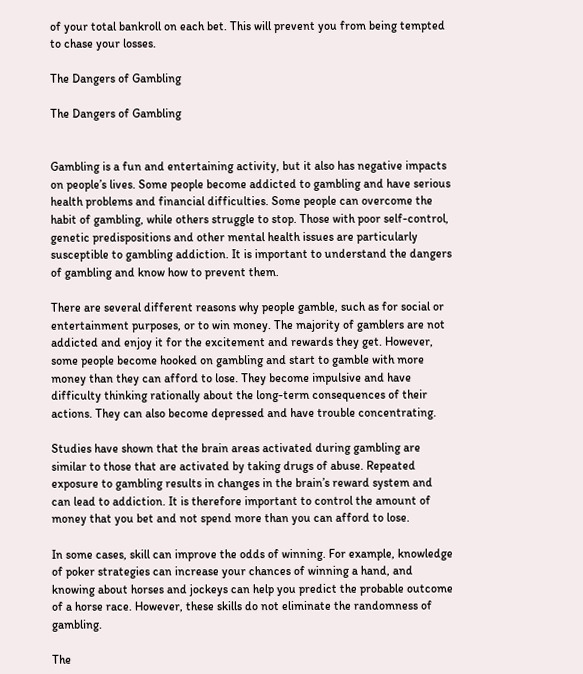of your total bankroll on each bet. This will prevent you from being tempted to chase your losses.

The Dangers of Gambling

The Dangers of Gambling


Gambling is a fun and entertaining activity, but it also has negative impacts on people’s lives. Some people become addicted to gambling and have serious health problems and financial difficulties. Some people can overcome the habit of gambling, while others struggle to stop. Those with poor self-control, genetic predispositions and other mental health issues are particularly susceptible to gambling addiction. It is important to understand the dangers of gambling and know how to prevent them.

There are several different reasons why people gamble, such as for social or entertainment purposes, or to win money. The majority of gamblers are not addicted and enjoy it for the excitement and rewards they get. However, some people become hooked on gambling and start to gamble with more money than they can afford to lose. They become impulsive and have difficulty thinking rationally about the long-term consequences of their actions. They can also become depressed and have trouble concentrating.

Studies have shown that the brain areas activated during gambling are similar to those that are activated by taking drugs of abuse. Repeated exposure to gambling results in changes in the brain’s reward system and can lead to addiction. It is therefore important to control the amount of money that you bet and not spend more than you can afford to lose.

In some cases, skill can improve the odds of winning. For example, knowledge of poker strategies can increase your chances of winning a hand, and knowing about horses and jockeys can help you predict the probable outcome of a horse race. However, these skills do not eliminate the randomness of gambling.

The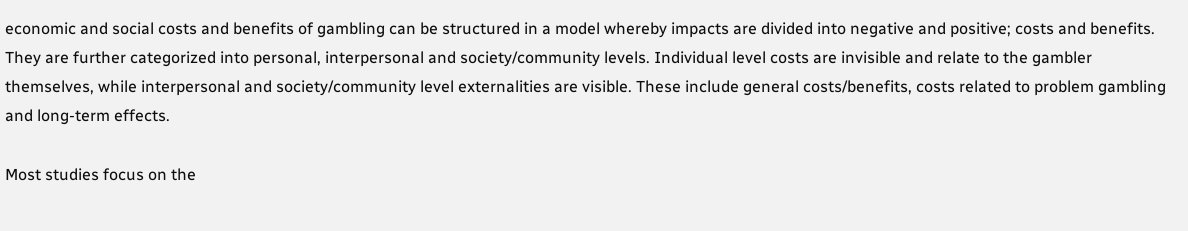economic and social costs and benefits of gambling can be structured in a model whereby impacts are divided into negative and positive; costs and benefits. They are further categorized into personal, interpersonal and society/community levels. Individual level costs are invisible and relate to the gambler themselves, while interpersonal and society/community level externalities are visible. These include general costs/benefits, costs related to problem gambling and long-term effects.

Most studies focus on the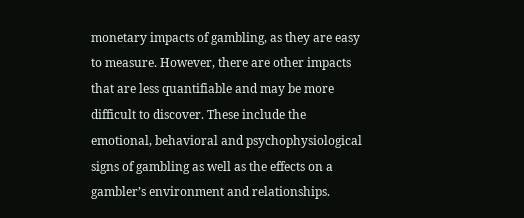monetary impacts of gambling, as they are easy to measure. However, there are other impacts that are less quantifiable and may be more difficult to discover. These include the emotional, behavioral and psychophysiological signs of gambling as well as the effects on a gambler’s environment and relationships.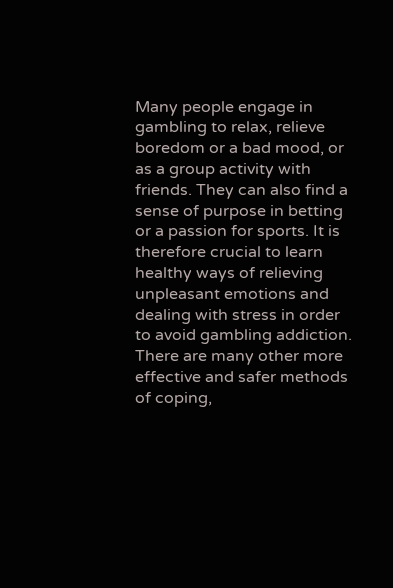Many people engage in gambling to relax, relieve boredom or a bad mood, or as a group activity with friends. They can also find a sense of purpose in betting or a passion for sports. It is therefore crucial to learn healthy ways of relieving unpleasant emotions and dealing with stress in order to avoid gambling addiction. There are many other more effective and safer methods of coping,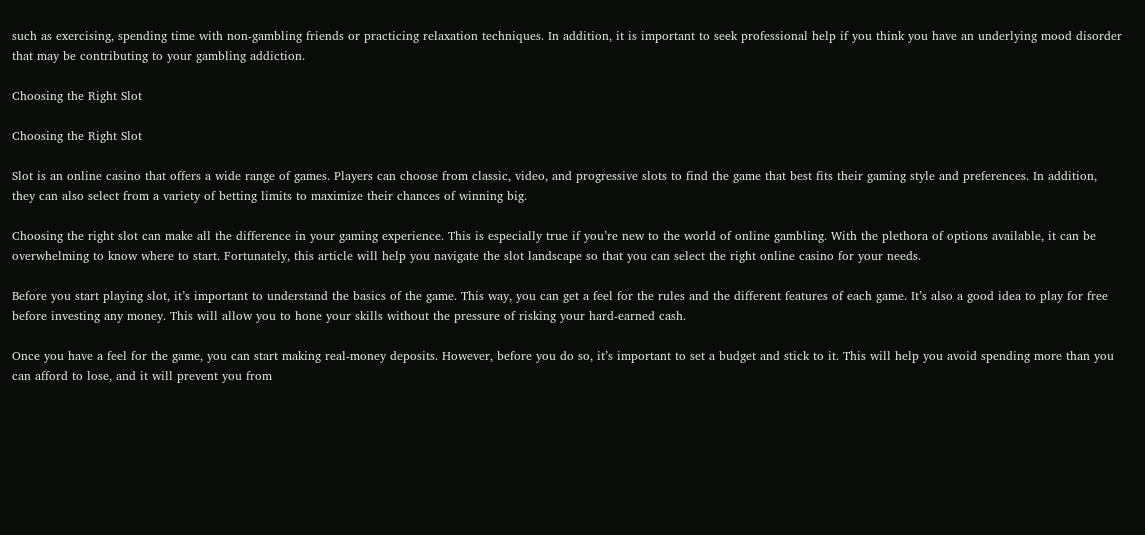such as exercising, spending time with non-gambling friends or practicing relaxation techniques. In addition, it is important to seek professional help if you think you have an underlying mood disorder that may be contributing to your gambling addiction.

Choosing the Right Slot

Choosing the Right Slot

Slot is an online casino that offers a wide range of games. Players can choose from classic, video, and progressive slots to find the game that best fits their gaming style and preferences. In addition, they can also select from a variety of betting limits to maximize their chances of winning big.

Choosing the right slot can make all the difference in your gaming experience. This is especially true if you’re new to the world of online gambling. With the plethora of options available, it can be overwhelming to know where to start. Fortunately, this article will help you navigate the slot landscape so that you can select the right online casino for your needs.

Before you start playing slot, it’s important to understand the basics of the game. This way, you can get a feel for the rules and the different features of each game. It’s also a good idea to play for free before investing any money. This will allow you to hone your skills without the pressure of risking your hard-earned cash.

Once you have a feel for the game, you can start making real-money deposits. However, before you do so, it’s important to set a budget and stick to it. This will help you avoid spending more than you can afford to lose, and it will prevent you from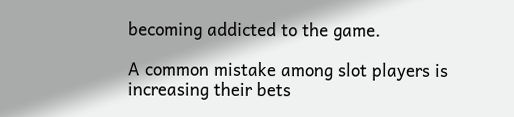becoming addicted to the game.

A common mistake among slot players is increasing their bets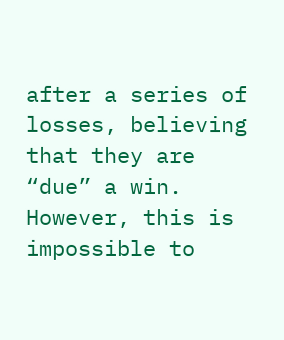after a series of losses, believing that they are “due” a win. However, this is impossible to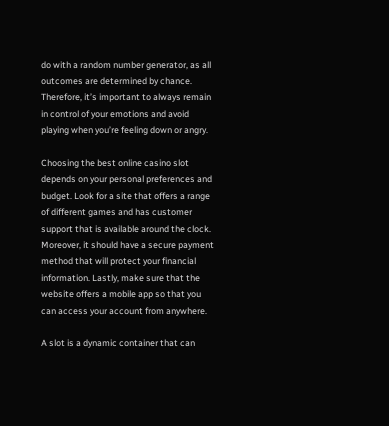do with a random number generator, as all outcomes are determined by chance. Therefore, it’s important to always remain in control of your emotions and avoid playing when you’re feeling down or angry.

Choosing the best online casino slot depends on your personal preferences and budget. Look for a site that offers a range of different games and has customer support that is available around the clock. Moreover, it should have a secure payment method that will protect your financial information. Lastly, make sure that the website offers a mobile app so that you can access your account from anywhere.

A slot is a dynamic container that can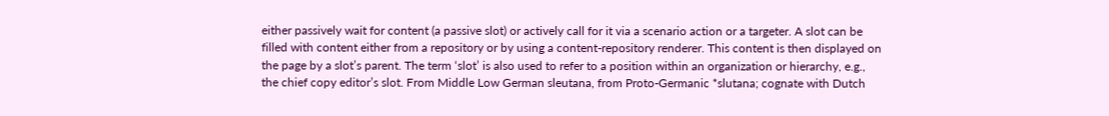either passively wait for content (a passive slot) or actively call for it via a scenario action or a targeter. A slot can be filled with content either from a repository or by using a content-repository renderer. This content is then displayed on the page by a slot’s parent. The term ‘slot’ is also used to refer to a position within an organization or hierarchy, e.g., the chief copy editor’s slot. From Middle Low German sleutana, from Proto-Germanic *slutana; cognate with Dutch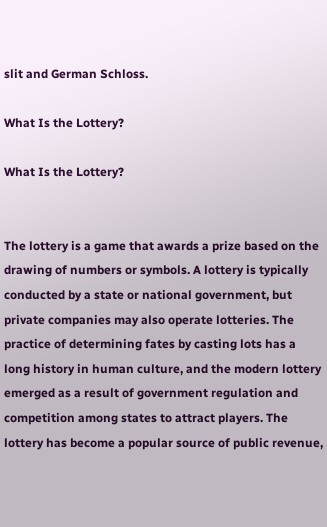slit and German Schloss.

What Is the Lottery?

What Is the Lottery?


The lottery is a game that awards a prize based on the drawing of numbers or symbols. A lottery is typically conducted by a state or national government, but private companies may also operate lotteries. The practice of determining fates by casting lots has a long history in human culture, and the modern lottery emerged as a result of government regulation and competition among states to attract players. The lottery has become a popular source of public revenue,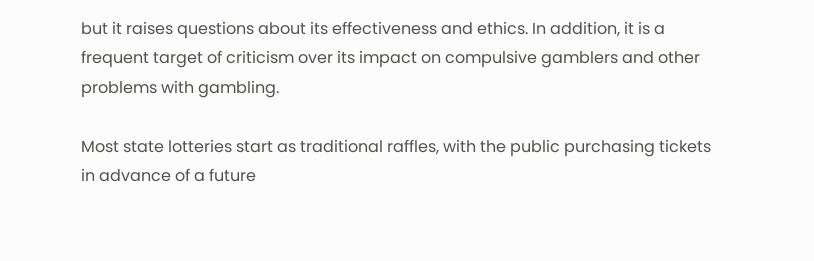but it raises questions about its effectiveness and ethics. In addition, it is a frequent target of criticism over its impact on compulsive gamblers and other problems with gambling.

Most state lotteries start as traditional raffles, with the public purchasing tickets in advance of a future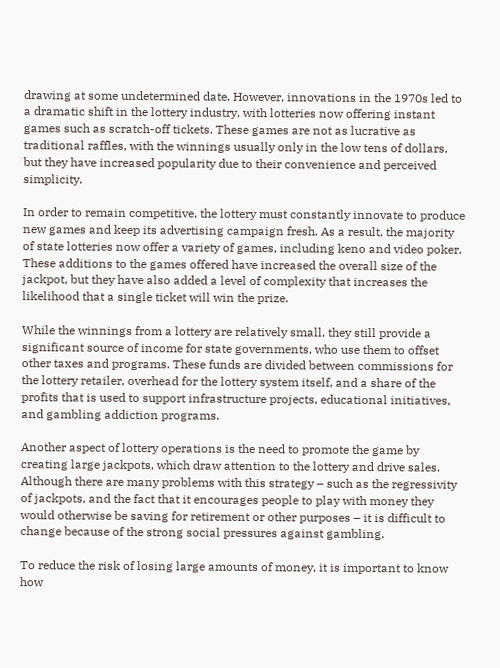drawing at some undetermined date. However, innovations in the 1970s led to a dramatic shift in the lottery industry, with lotteries now offering instant games such as scratch-off tickets. These games are not as lucrative as traditional raffles, with the winnings usually only in the low tens of dollars, but they have increased popularity due to their convenience and perceived simplicity.

In order to remain competitive, the lottery must constantly innovate to produce new games and keep its advertising campaign fresh. As a result, the majority of state lotteries now offer a variety of games, including keno and video poker. These additions to the games offered have increased the overall size of the jackpot, but they have also added a level of complexity that increases the likelihood that a single ticket will win the prize.

While the winnings from a lottery are relatively small, they still provide a significant source of income for state governments, who use them to offset other taxes and programs. These funds are divided between commissions for the lottery retailer, overhead for the lottery system itself, and a share of the profits that is used to support infrastructure projects, educational initiatives, and gambling addiction programs.

Another aspect of lottery operations is the need to promote the game by creating large jackpots, which draw attention to the lottery and drive sales. Although there are many problems with this strategy – such as the regressivity of jackpots, and the fact that it encourages people to play with money they would otherwise be saving for retirement or other purposes – it is difficult to change because of the strong social pressures against gambling.

To reduce the risk of losing large amounts of money, it is important to know how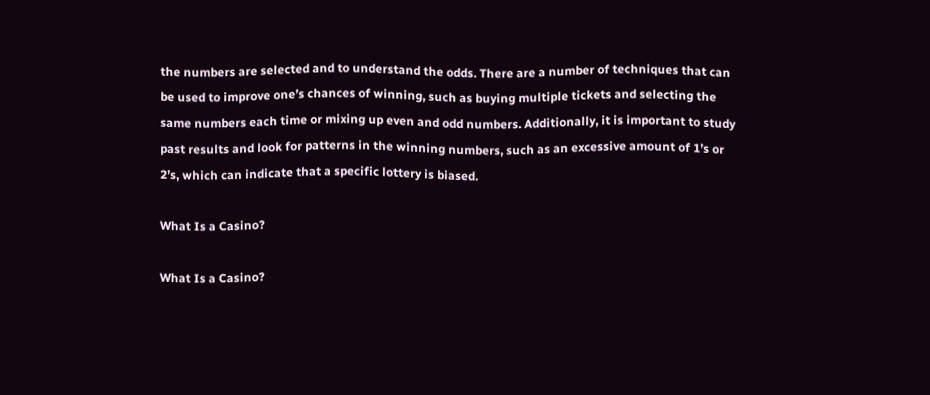the numbers are selected and to understand the odds. There are a number of techniques that can be used to improve one’s chances of winning, such as buying multiple tickets and selecting the same numbers each time or mixing up even and odd numbers. Additionally, it is important to study past results and look for patterns in the winning numbers, such as an excessive amount of 1’s or 2’s, which can indicate that a specific lottery is biased.

What Is a Casino?

What Is a Casino?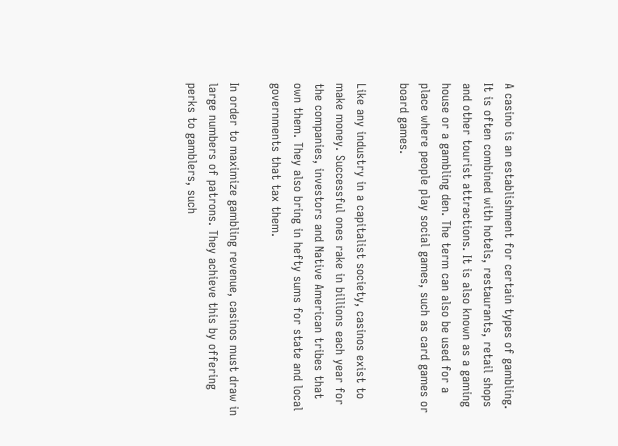A casino is an establishment for certain types of gambling. It is often combined with hotels, restaurants, retail shops and other tourist attractions. It is also known as a gaming house or a gambling den. The term can also be used for a place where people play social games, such as card games or board games.

Like any industry in a capitalist society, casinos exist to make money. Successful ones rake in billions each year for the companies, investors and Native American tribes that own them. They also bring in hefty sums for state and local governments that tax them.

In order to maximize gambling revenue, casinos must draw in large numbers of patrons. They achieve this by offering perks to gamblers, such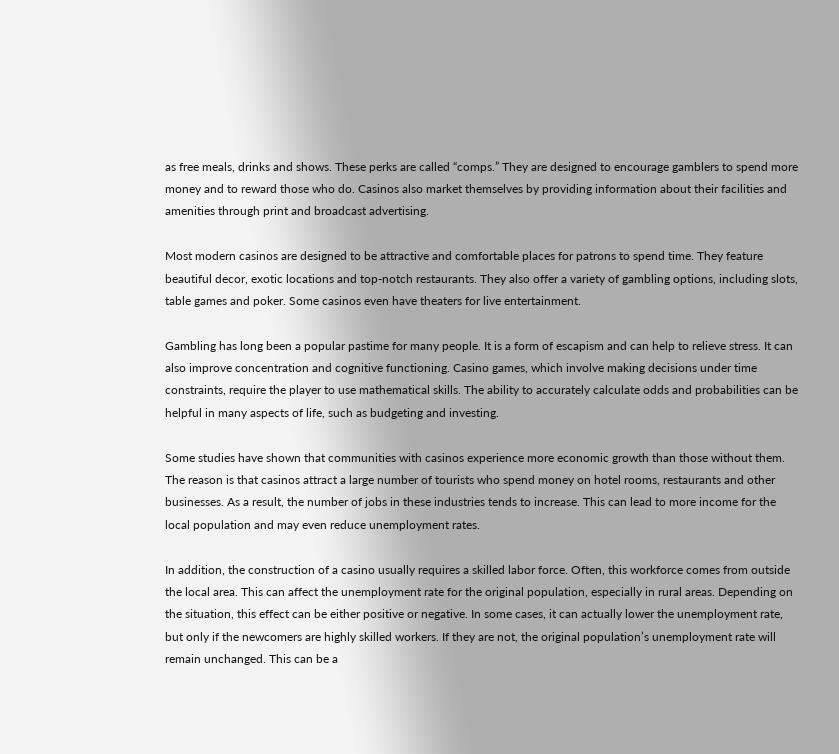as free meals, drinks and shows. These perks are called “comps.” They are designed to encourage gamblers to spend more money and to reward those who do. Casinos also market themselves by providing information about their facilities and amenities through print and broadcast advertising.

Most modern casinos are designed to be attractive and comfortable places for patrons to spend time. They feature beautiful decor, exotic locations and top-notch restaurants. They also offer a variety of gambling options, including slots, table games and poker. Some casinos even have theaters for live entertainment.

Gambling has long been a popular pastime for many people. It is a form of escapism and can help to relieve stress. It can also improve concentration and cognitive functioning. Casino games, which involve making decisions under time constraints, require the player to use mathematical skills. The ability to accurately calculate odds and probabilities can be helpful in many aspects of life, such as budgeting and investing.

Some studies have shown that communities with casinos experience more economic growth than those without them. The reason is that casinos attract a large number of tourists who spend money on hotel rooms, restaurants and other businesses. As a result, the number of jobs in these industries tends to increase. This can lead to more income for the local population and may even reduce unemployment rates.

In addition, the construction of a casino usually requires a skilled labor force. Often, this workforce comes from outside the local area. This can affect the unemployment rate for the original population, especially in rural areas. Depending on the situation, this effect can be either positive or negative. In some cases, it can actually lower the unemployment rate, but only if the newcomers are highly skilled workers. If they are not, the original population’s unemployment rate will remain unchanged. This can be a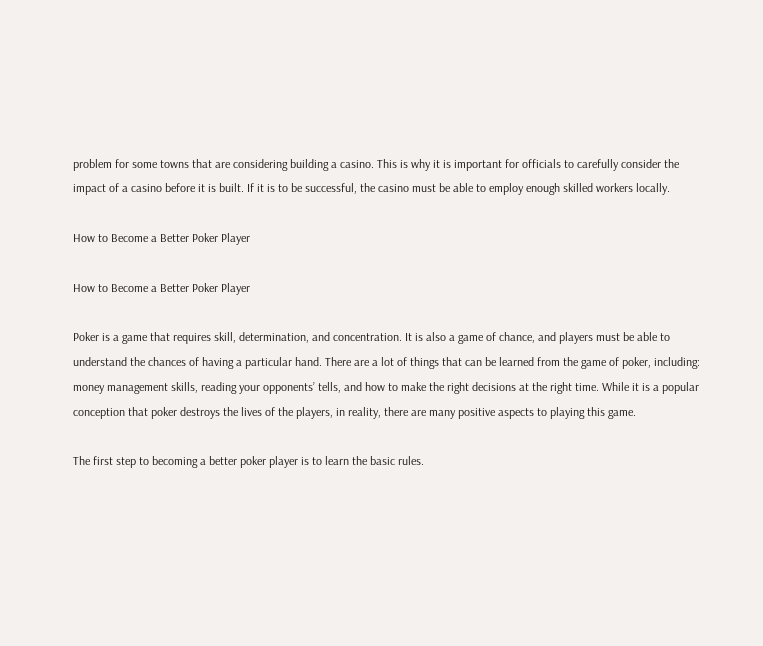problem for some towns that are considering building a casino. This is why it is important for officials to carefully consider the impact of a casino before it is built. If it is to be successful, the casino must be able to employ enough skilled workers locally.

How to Become a Better Poker Player

How to Become a Better Poker Player

Poker is a game that requires skill, determination, and concentration. It is also a game of chance, and players must be able to understand the chances of having a particular hand. There are a lot of things that can be learned from the game of poker, including: money management skills, reading your opponents’ tells, and how to make the right decisions at the right time. While it is a popular conception that poker destroys the lives of the players, in reality, there are many positive aspects to playing this game.

The first step to becoming a better poker player is to learn the basic rules.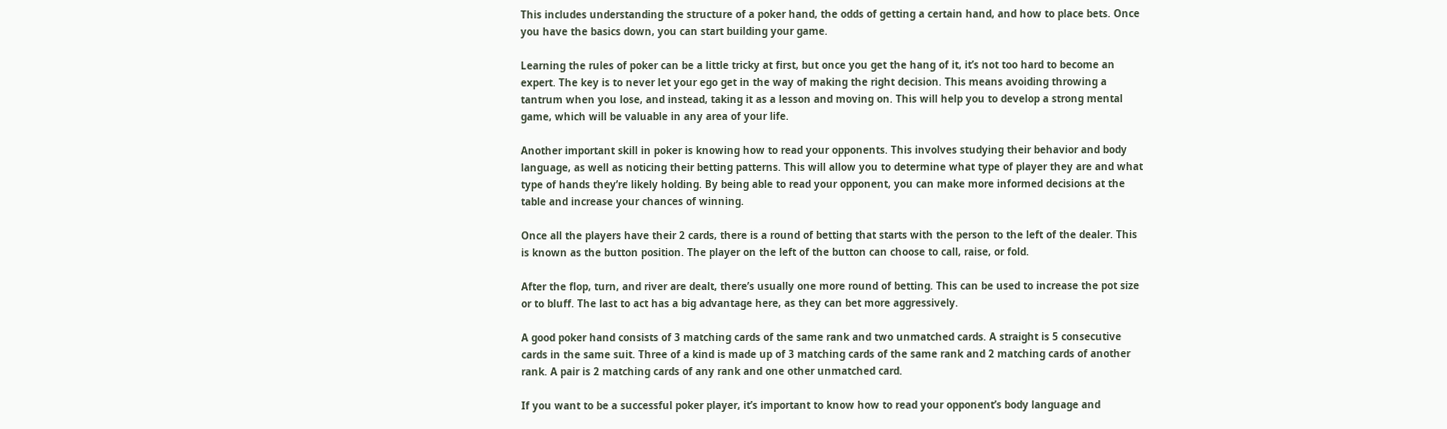This includes understanding the structure of a poker hand, the odds of getting a certain hand, and how to place bets. Once you have the basics down, you can start building your game.

Learning the rules of poker can be a little tricky at first, but once you get the hang of it, it’s not too hard to become an expert. The key is to never let your ego get in the way of making the right decision. This means avoiding throwing a tantrum when you lose, and instead, taking it as a lesson and moving on. This will help you to develop a strong mental game, which will be valuable in any area of your life.

Another important skill in poker is knowing how to read your opponents. This involves studying their behavior and body language, as well as noticing their betting patterns. This will allow you to determine what type of player they are and what type of hands they’re likely holding. By being able to read your opponent, you can make more informed decisions at the table and increase your chances of winning.

Once all the players have their 2 cards, there is a round of betting that starts with the person to the left of the dealer. This is known as the button position. The player on the left of the button can choose to call, raise, or fold.

After the flop, turn, and river are dealt, there’s usually one more round of betting. This can be used to increase the pot size or to bluff. The last to act has a big advantage here, as they can bet more aggressively.

A good poker hand consists of 3 matching cards of the same rank and two unmatched cards. A straight is 5 consecutive cards in the same suit. Three of a kind is made up of 3 matching cards of the same rank and 2 matching cards of another rank. A pair is 2 matching cards of any rank and one other unmatched card.

If you want to be a successful poker player, it’s important to know how to read your opponent’s body language and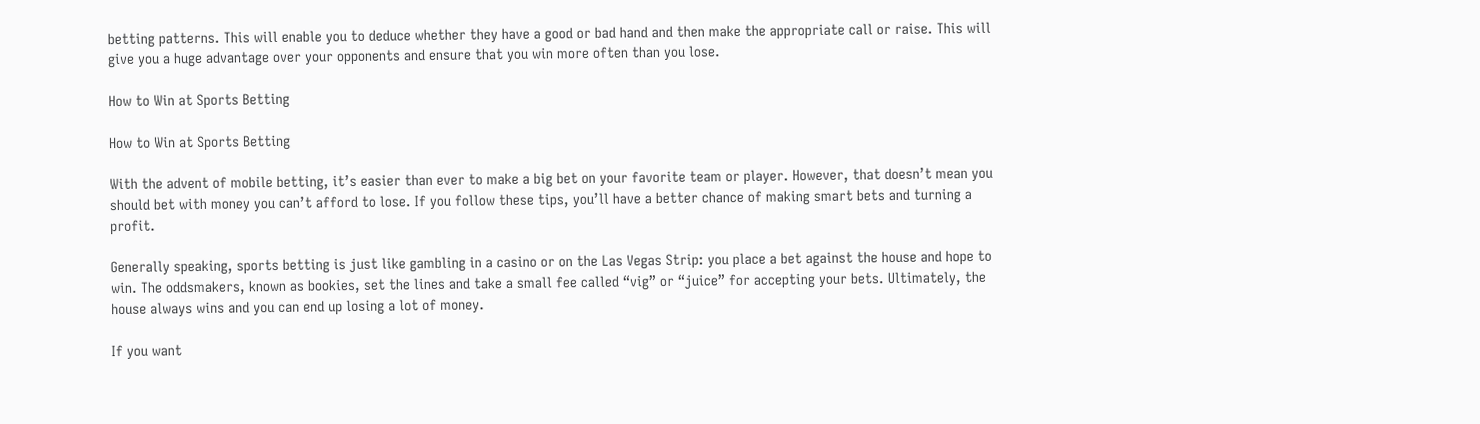betting patterns. This will enable you to deduce whether they have a good or bad hand and then make the appropriate call or raise. This will give you a huge advantage over your opponents and ensure that you win more often than you lose.

How to Win at Sports Betting

How to Win at Sports Betting

With the advent of mobile betting, it’s easier than ever to make a big bet on your favorite team or player. However, that doesn’t mean you should bet with money you can’t afford to lose. If you follow these tips, you’ll have a better chance of making smart bets and turning a profit.

Generally speaking, sports betting is just like gambling in a casino or on the Las Vegas Strip: you place a bet against the house and hope to win. The oddsmakers, known as bookies, set the lines and take a small fee called “vig” or “juice” for accepting your bets. Ultimately, the house always wins and you can end up losing a lot of money.

If you want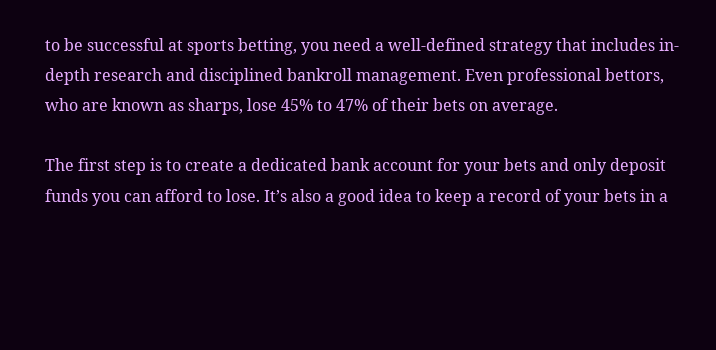to be successful at sports betting, you need a well-defined strategy that includes in-depth research and disciplined bankroll management. Even professional bettors, who are known as sharps, lose 45% to 47% of their bets on average.

The first step is to create a dedicated bank account for your bets and only deposit funds you can afford to lose. It’s also a good idea to keep a record of your bets in a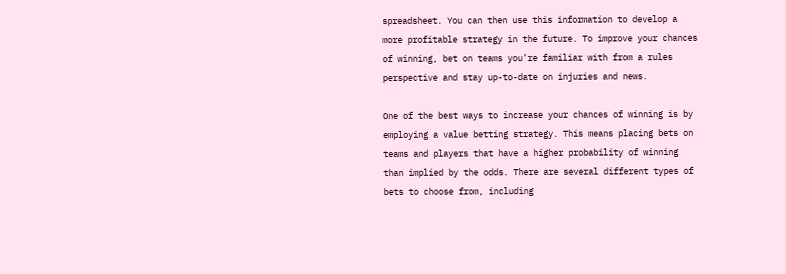spreadsheet. You can then use this information to develop a more profitable strategy in the future. To improve your chances of winning, bet on teams you’re familiar with from a rules perspective and stay up-to-date on injuries and news.

One of the best ways to increase your chances of winning is by employing a value betting strategy. This means placing bets on teams and players that have a higher probability of winning than implied by the odds. There are several different types of bets to choose from, including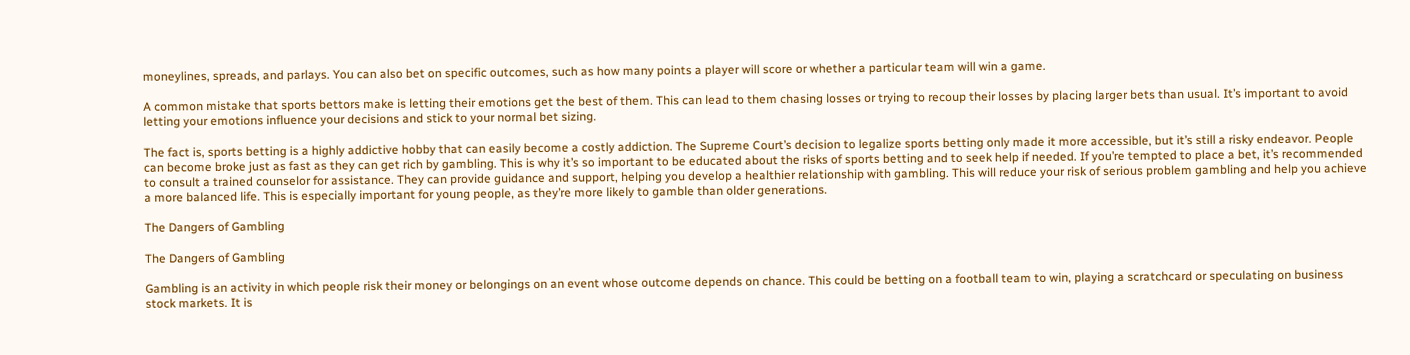moneylines, spreads, and parlays. You can also bet on specific outcomes, such as how many points a player will score or whether a particular team will win a game.

A common mistake that sports bettors make is letting their emotions get the best of them. This can lead to them chasing losses or trying to recoup their losses by placing larger bets than usual. It’s important to avoid letting your emotions influence your decisions and stick to your normal bet sizing.

The fact is, sports betting is a highly addictive hobby that can easily become a costly addiction. The Supreme Court’s decision to legalize sports betting only made it more accessible, but it’s still a risky endeavor. People can become broke just as fast as they can get rich by gambling. This is why it’s so important to be educated about the risks of sports betting and to seek help if needed. If you’re tempted to place a bet, it’s recommended to consult a trained counselor for assistance. They can provide guidance and support, helping you develop a healthier relationship with gambling. This will reduce your risk of serious problem gambling and help you achieve a more balanced life. This is especially important for young people, as they’re more likely to gamble than older generations.

The Dangers of Gambling

The Dangers of Gambling

Gambling is an activity in which people risk their money or belongings on an event whose outcome depends on chance. This could be betting on a football team to win, playing a scratchcard or speculating on business stock markets. It is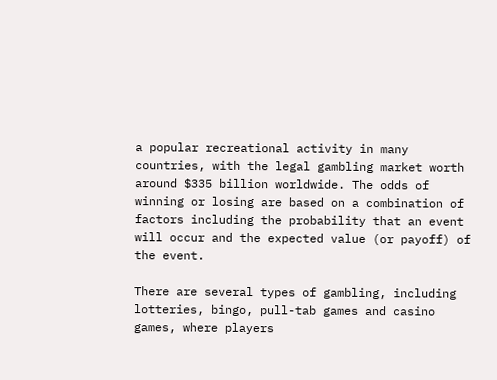a popular recreational activity in many countries, with the legal gambling market worth around $335 billion worldwide. The odds of winning or losing are based on a combination of factors including the probability that an event will occur and the expected value (or payoff) of the event.

There are several types of gambling, including lotteries, bingo, pull-tab games and casino games, where players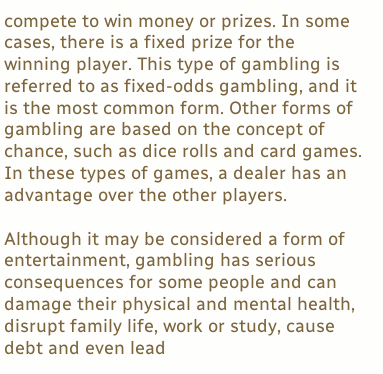compete to win money or prizes. In some cases, there is a fixed prize for the winning player. This type of gambling is referred to as fixed-odds gambling, and it is the most common form. Other forms of gambling are based on the concept of chance, such as dice rolls and card games. In these types of games, a dealer has an advantage over the other players.

Although it may be considered a form of entertainment, gambling has serious consequences for some people and can damage their physical and mental health, disrupt family life, work or study, cause debt and even lead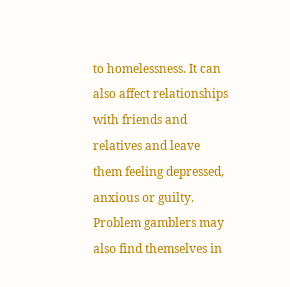to homelessness. It can also affect relationships with friends and relatives and leave them feeling depressed, anxious or guilty. Problem gamblers may also find themselves in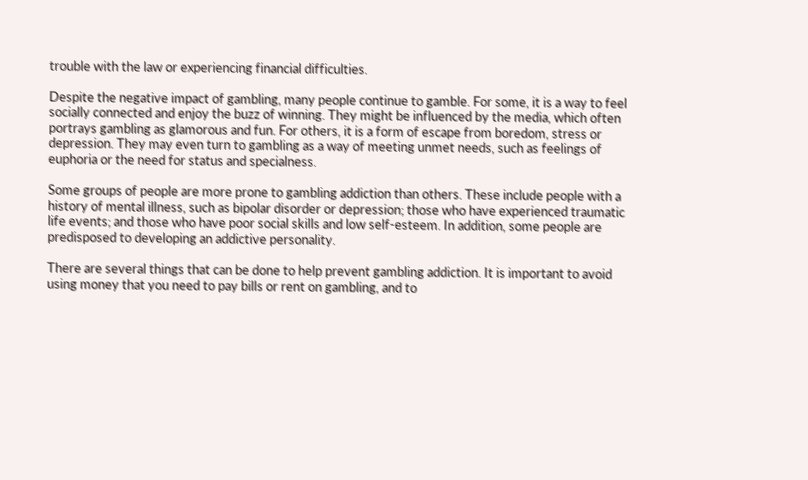trouble with the law or experiencing financial difficulties.

Despite the negative impact of gambling, many people continue to gamble. For some, it is a way to feel socially connected and enjoy the buzz of winning. They might be influenced by the media, which often portrays gambling as glamorous and fun. For others, it is a form of escape from boredom, stress or depression. They may even turn to gambling as a way of meeting unmet needs, such as feelings of euphoria or the need for status and specialness.

Some groups of people are more prone to gambling addiction than others. These include people with a history of mental illness, such as bipolar disorder or depression; those who have experienced traumatic life events; and those who have poor social skills and low self-esteem. In addition, some people are predisposed to developing an addictive personality.

There are several things that can be done to help prevent gambling addiction. It is important to avoid using money that you need to pay bills or rent on gambling, and to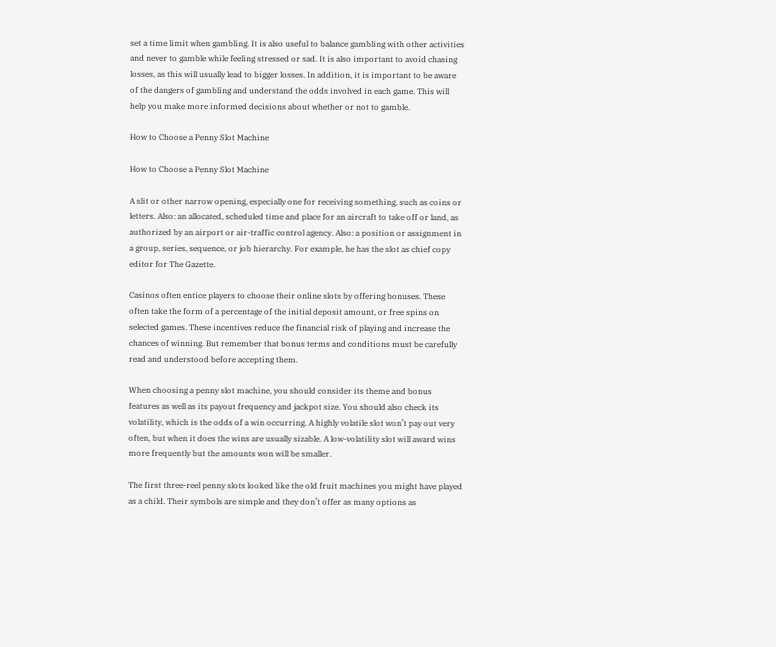set a time limit when gambling. It is also useful to balance gambling with other activities and never to gamble while feeling stressed or sad. It is also important to avoid chasing losses, as this will usually lead to bigger losses. In addition, it is important to be aware of the dangers of gambling and understand the odds involved in each game. This will help you make more informed decisions about whether or not to gamble.

How to Choose a Penny Slot Machine

How to Choose a Penny Slot Machine

A slit or other narrow opening, especially one for receiving something, such as coins or letters. Also: an allocated, scheduled time and place for an aircraft to take off or land, as authorized by an airport or air-traffic control agency. Also: a position or assignment in a group, series, sequence, or job hierarchy. For example, he has the slot as chief copy editor for The Gazette.

Casinos often entice players to choose their online slots by offering bonuses. These often take the form of a percentage of the initial deposit amount, or free spins on selected games. These incentives reduce the financial risk of playing and increase the chances of winning. But remember that bonus terms and conditions must be carefully read and understood before accepting them.

When choosing a penny slot machine, you should consider its theme and bonus features as well as its payout frequency and jackpot size. You should also check its volatility, which is the odds of a win occurring. A highly volatile slot won’t pay out very often, but when it does the wins are usually sizable. A low-volatility slot will award wins more frequently but the amounts won will be smaller.

The first three-reel penny slots looked like the old fruit machines you might have played as a child. Their symbols are simple and they don’t offer as many options as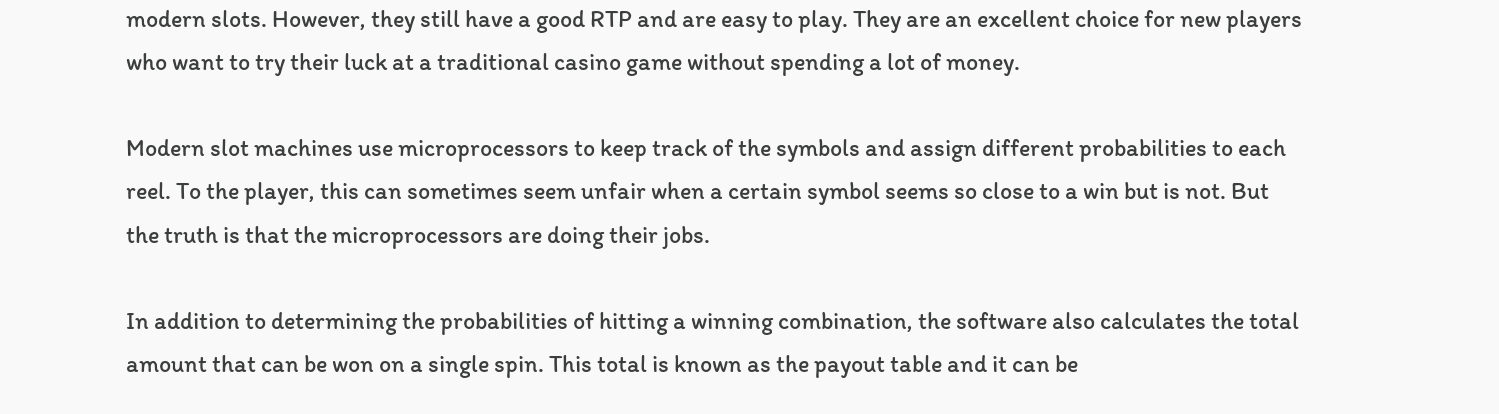modern slots. However, they still have a good RTP and are easy to play. They are an excellent choice for new players who want to try their luck at a traditional casino game without spending a lot of money.

Modern slot machines use microprocessors to keep track of the symbols and assign different probabilities to each reel. To the player, this can sometimes seem unfair when a certain symbol seems so close to a win but is not. But the truth is that the microprocessors are doing their jobs.

In addition to determining the probabilities of hitting a winning combination, the software also calculates the total amount that can be won on a single spin. This total is known as the payout table and it can be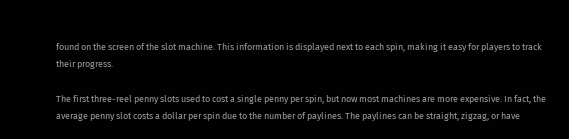found on the screen of the slot machine. This information is displayed next to each spin, making it easy for players to track their progress.

The first three-reel penny slots used to cost a single penny per spin, but now most machines are more expensive. In fact, the average penny slot costs a dollar per spin due to the number of paylines. The paylines can be straight, zigzag, or have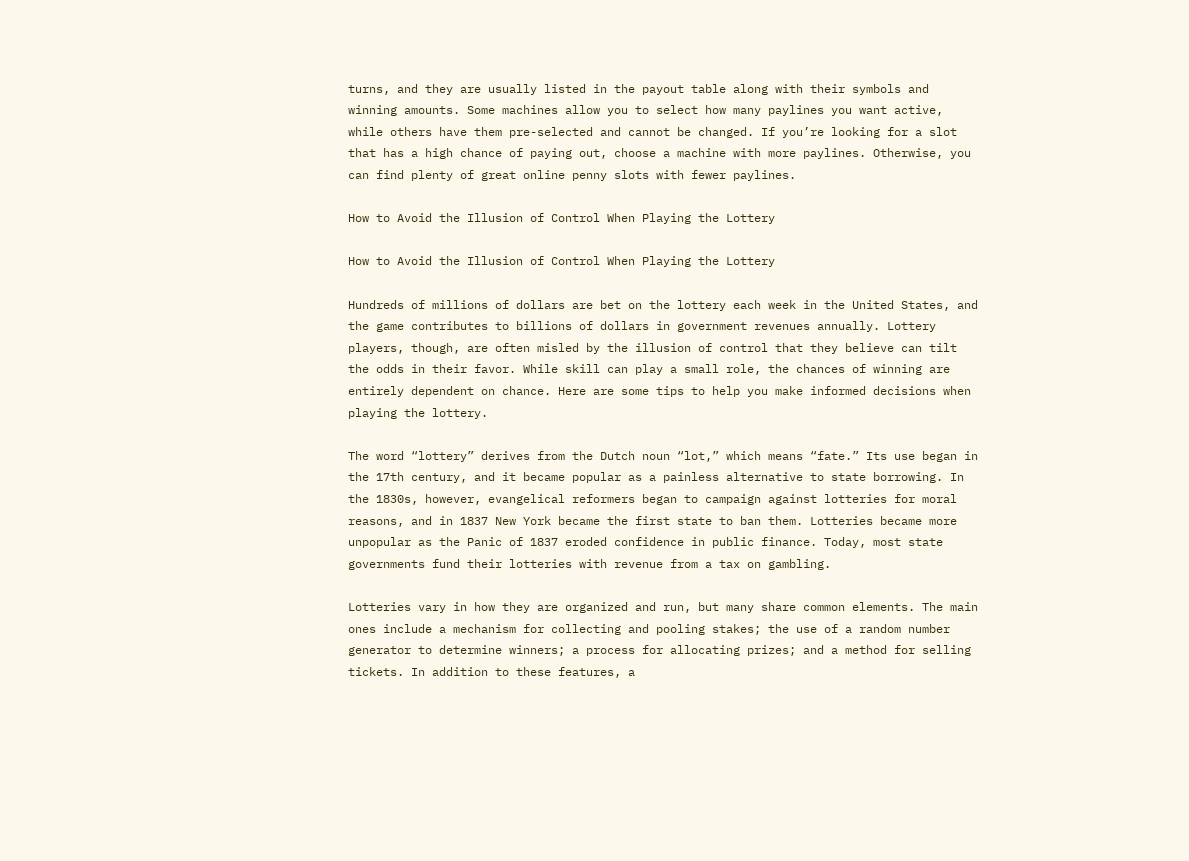turns, and they are usually listed in the payout table along with their symbols and winning amounts. Some machines allow you to select how many paylines you want active, while others have them pre-selected and cannot be changed. If you’re looking for a slot that has a high chance of paying out, choose a machine with more paylines. Otherwise, you can find plenty of great online penny slots with fewer paylines.

How to Avoid the Illusion of Control When Playing the Lottery

How to Avoid the Illusion of Control When Playing the Lottery

Hundreds of millions of dollars are bet on the lottery each week in the United States, and the game contributes to billions of dollars in government revenues annually. Lottery players, though, are often misled by the illusion of control that they believe can tilt the odds in their favor. While skill can play a small role, the chances of winning are entirely dependent on chance. Here are some tips to help you make informed decisions when playing the lottery.

The word “lottery” derives from the Dutch noun “lot,” which means “fate.” Its use began in the 17th century, and it became popular as a painless alternative to state borrowing. In the 1830s, however, evangelical reformers began to campaign against lotteries for moral reasons, and in 1837 New York became the first state to ban them. Lotteries became more unpopular as the Panic of 1837 eroded confidence in public finance. Today, most state governments fund their lotteries with revenue from a tax on gambling.

Lotteries vary in how they are organized and run, but many share common elements. The main ones include a mechanism for collecting and pooling stakes; the use of a random number generator to determine winners; a process for allocating prizes; and a method for selling tickets. In addition to these features, a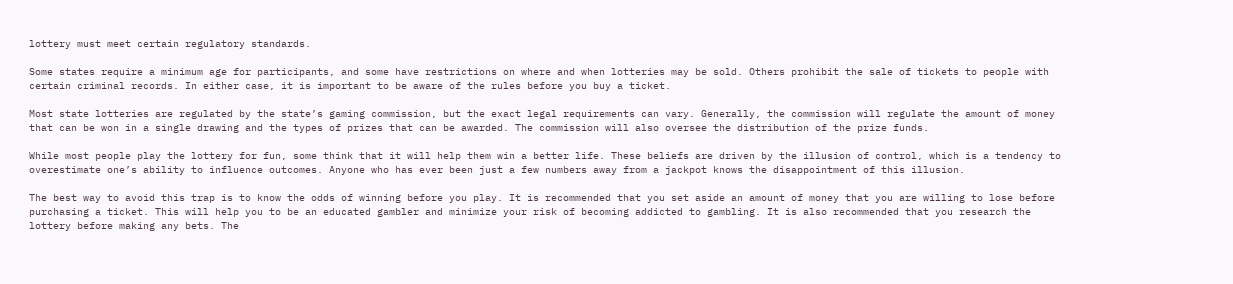lottery must meet certain regulatory standards.

Some states require a minimum age for participants, and some have restrictions on where and when lotteries may be sold. Others prohibit the sale of tickets to people with certain criminal records. In either case, it is important to be aware of the rules before you buy a ticket.

Most state lotteries are regulated by the state’s gaming commission, but the exact legal requirements can vary. Generally, the commission will regulate the amount of money that can be won in a single drawing and the types of prizes that can be awarded. The commission will also oversee the distribution of the prize funds.

While most people play the lottery for fun, some think that it will help them win a better life. These beliefs are driven by the illusion of control, which is a tendency to overestimate one’s ability to influence outcomes. Anyone who has ever been just a few numbers away from a jackpot knows the disappointment of this illusion.

The best way to avoid this trap is to know the odds of winning before you play. It is recommended that you set aside an amount of money that you are willing to lose before purchasing a ticket. This will help you to be an educated gambler and minimize your risk of becoming addicted to gambling. It is also recommended that you research the lottery before making any bets. The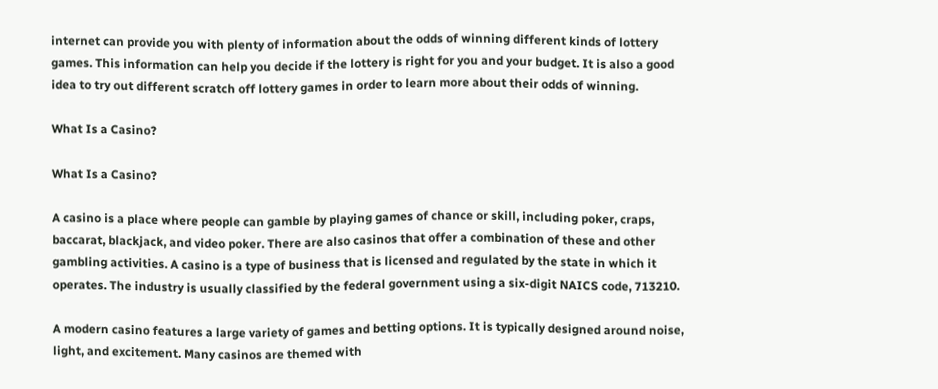internet can provide you with plenty of information about the odds of winning different kinds of lottery games. This information can help you decide if the lottery is right for you and your budget. It is also a good idea to try out different scratch off lottery games in order to learn more about their odds of winning.

What Is a Casino?

What Is a Casino?

A casino is a place where people can gamble by playing games of chance or skill, including poker, craps, baccarat, blackjack, and video poker. There are also casinos that offer a combination of these and other gambling activities. A casino is a type of business that is licensed and regulated by the state in which it operates. The industry is usually classified by the federal government using a six-digit NAICS code, 713210.

A modern casino features a large variety of games and betting options. It is typically designed around noise, light, and excitement. Many casinos are themed with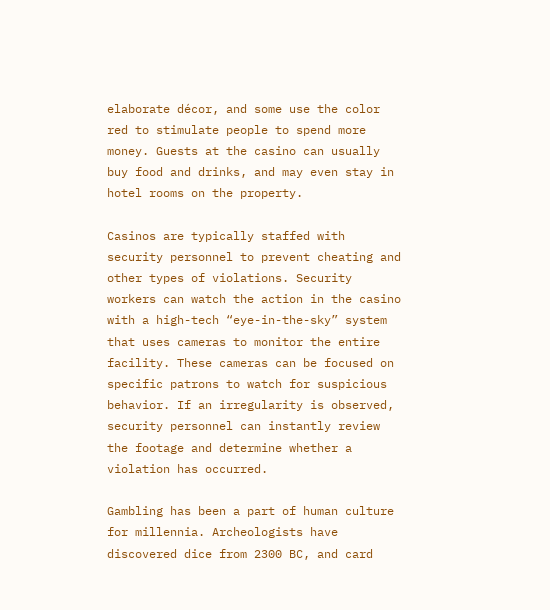elaborate décor, and some use the color red to stimulate people to spend more money. Guests at the casino can usually buy food and drinks, and may even stay in hotel rooms on the property.

Casinos are typically staffed with security personnel to prevent cheating and other types of violations. Security workers can watch the action in the casino with a high-tech “eye-in-the-sky” system that uses cameras to monitor the entire facility. These cameras can be focused on specific patrons to watch for suspicious behavior. If an irregularity is observed, security personnel can instantly review the footage and determine whether a violation has occurred.

Gambling has been a part of human culture for millennia. Archeologists have discovered dice from 2300 BC, and card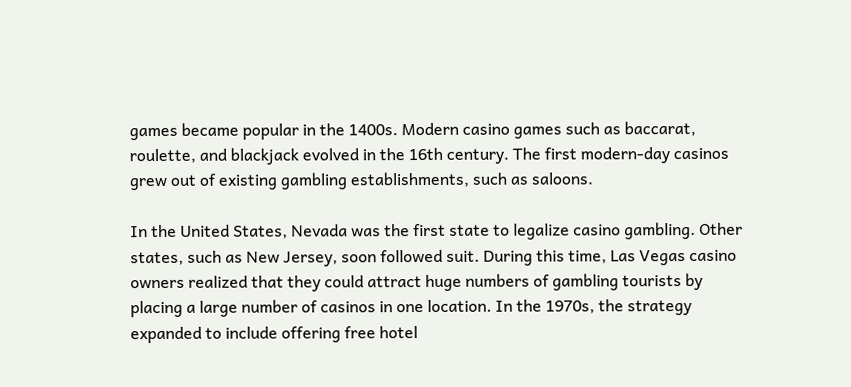games became popular in the 1400s. Modern casino games such as baccarat, roulette, and blackjack evolved in the 16th century. The first modern-day casinos grew out of existing gambling establishments, such as saloons.

In the United States, Nevada was the first state to legalize casino gambling. Other states, such as New Jersey, soon followed suit. During this time, Las Vegas casino owners realized that they could attract huge numbers of gambling tourists by placing a large number of casinos in one location. In the 1970s, the strategy expanded to include offering free hotel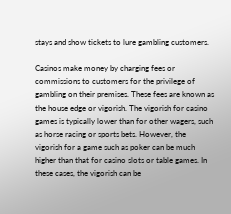stays and show tickets to lure gambling customers.

Casinos make money by charging fees or commissions to customers for the privilege of gambling on their premises. These fees are known as the house edge or vigorish. The vigorish for casino games is typically lower than for other wagers, such as horse racing or sports bets. However, the vigorish for a game such as poker can be much higher than that for casino slots or table games. In these cases, the vigorish can be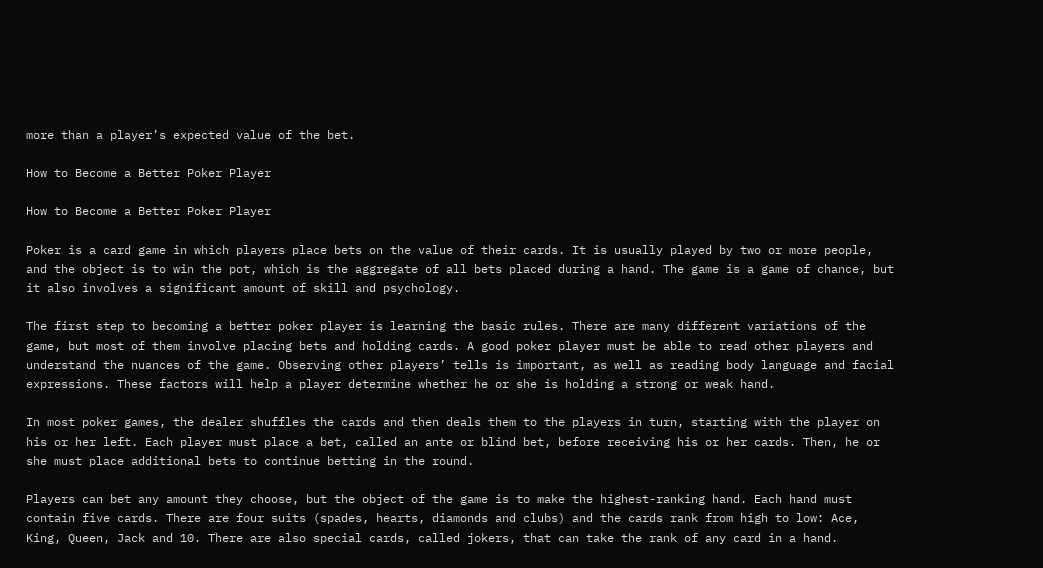more than a player’s expected value of the bet.

How to Become a Better Poker Player

How to Become a Better Poker Player

Poker is a card game in which players place bets on the value of their cards. It is usually played by two or more people, and the object is to win the pot, which is the aggregate of all bets placed during a hand. The game is a game of chance, but it also involves a significant amount of skill and psychology.

The first step to becoming a better poker player is learning the basic rules. There are many different variations of the game, but most of them involve placing bets and holding cards. A good poker player must be able to read other players and understand the nuances of the game. Observing other players’ tells is important, as well as reading body language and facial expressions. These factors will help a player determine whether he or she is holding a strong or weak hand.

In most poker games, the dealer shuffles the cards and then deals them to the players in turn, starting with the player on his or her left. Each player must place a bet, called an ante or blind bet, before receiving his or her cards. Then, he or she must place additional bets to continue betting in the round.

Players can bet any amount they choose, but the object of the game is to make the highest-ranking hand. Each hand must contain five cards. There are four suits (spades, hearts, diamonds and clubs) and the cards rank from high to low: Ace, King, Queen, Jack and 10. There are also special cards, called jokers, that can take the rank of any card in a hand.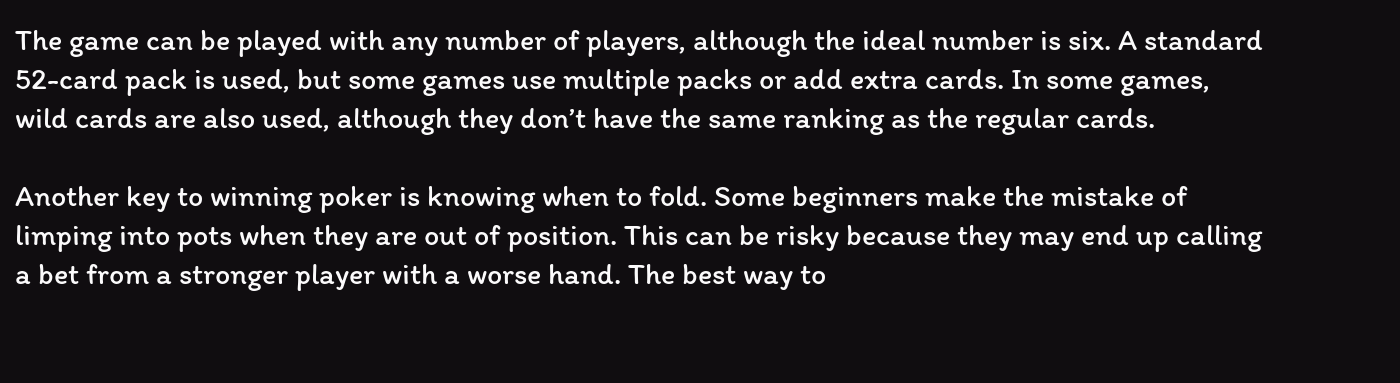The game can be played with any number of players, although the ideal number is six. A standard 52-card pack is used, but some games use multiple packs or add extra cards. In some games, wild cards are also used, although they don’t have the same ranking as the regular cards.

Another key to winning poker is knowing when to fold. Some beginners make the mistake of limping into pots when they are out of position. This can be risky because they may end up calling a bet from a stronger player with a worse hand. The best way to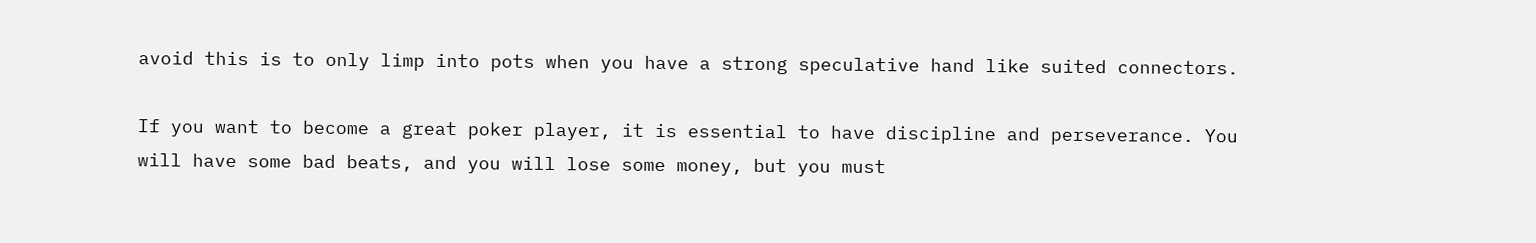avoid this is to only limp into pots when you have a strong speculative hand like suited connectors.

If you want to become a great poker player, it is essential to have discipline and perseverance. You will have some bad beats, and you will lose some money, but you must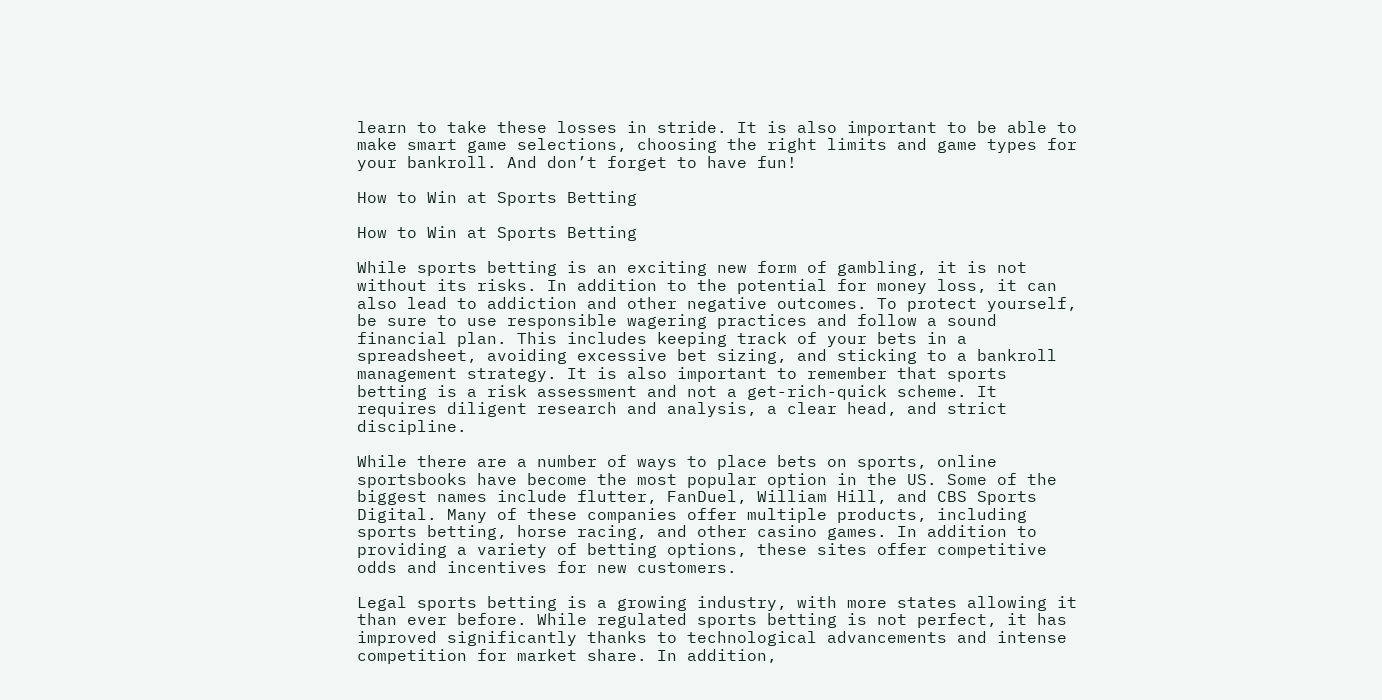learn to take these losses in stride. It is also important to be able to make smart game selections, choosing the right limits and game types for your bankroll. And don’t forget to have fun!

How to Win at Sports Betting

How to Win at Sports Betting

While sports betting is an exciting new form of gambling, it is not without its risks. In addition to the potential for money loss, it can also lead to addiction and other negative outcomes. To protect yourself, be sure to use responsible wagering practices and follow a sound financial plan. This includes keeping track of your bets in a spreadsheet, avoiding excessive bet sizing, and sticking to a bankroll management strategy. It is also important to remember that sports betting is a risk assessment and not a get-rich-quick scheme. It requires diligent research and analysis, a clear head, and strict discipline.

While there are a number of ways to place bets on sports, online sportsbooks have become the most popular option in the US. Some of the biggest names include flutter, FanDuel, William Hill, and CBS Sports Digital. Many of these companies offer multiple products, including sports betting, horse racing, and other casino games. In addition to providing a variety of betting options, these sites offer competitive odds and incentives for new customers.

Legal sports betting is a growing industry, with more states allowing it than ever before. While regulated sports betting is not perfect, it has improved significantly thanks to technological advancements and intense competition for market share. In addition,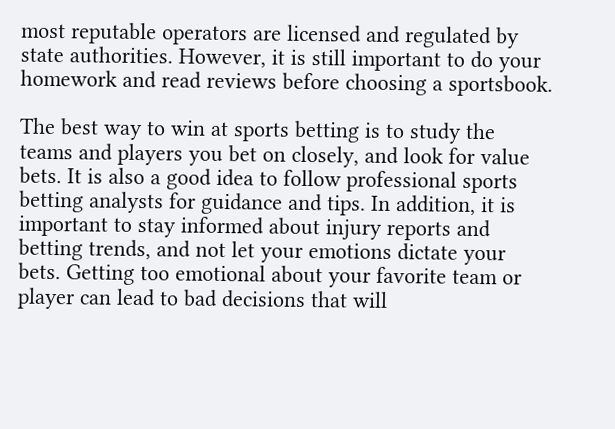most reputable operators are licensed and regulated by state authorities. However, it is still important to do your homework and read reviews before choosing a sportsbook.

The best way to win at sports betting is to study the teams and players you bet on closely, and look for value bets. It is also a good idea to follow professional sports betting analysts for guidance and tips. In addition, it is important to stay informed about injury reports and betting trends, and not let your emotions dictate your bets. Getting too emotional about your favorite team or player can lead to bad decisions that will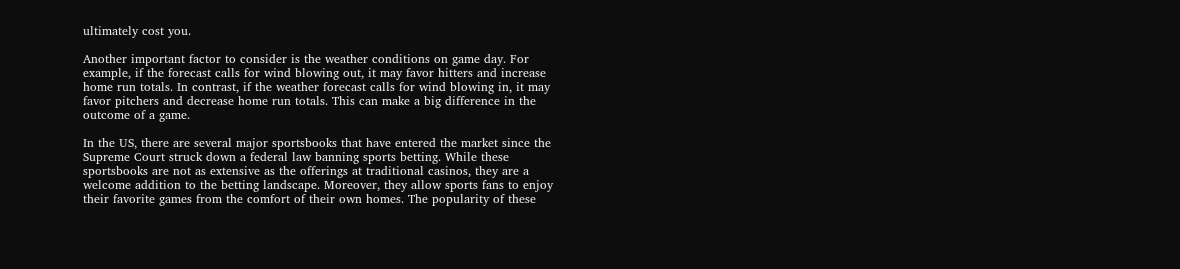ultimately cost you.

Another important factor to consider is the weather conditions on game day. For example, if the forecast calls for wind blowing out, it may favor hitters and increase home run totals. In contrast, if the weather forecast calls for wind blowing in, it may favor pitchers and decrease home run totals. This can make a big difference in the outcome of a game.

In the US, there are several major sportsbooks that have entered the market since the Supreme Court struck down a federal law banning sports betting. While these sportsbooks are not as extensive as the offerings at traditional casinos, they are a welcome addition to the betting landscape. Moreover, they allow sports fans to enjoy their favorite games from the comfort of their own homes. The popularity of these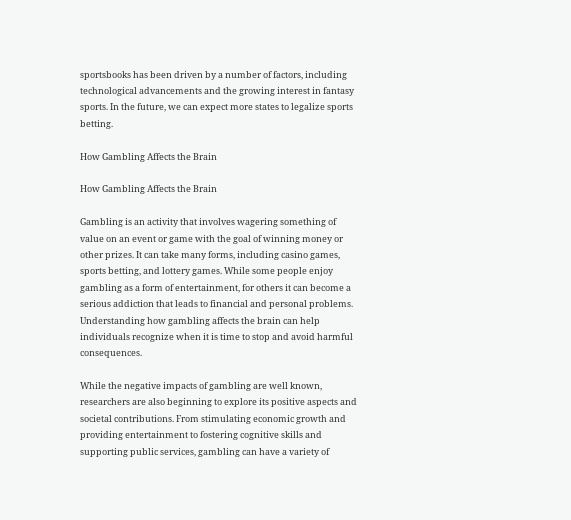sportsbooks has been driven by a number of factors, including technological advancements and the growing interest in fantasy sports. In the future, we can expect more states to legalize sports betting.

How Gambling Affects the Brain

How Gambling Affects the Brain

Gambling is an activity that involves wagering something of value on an event or game with the goal of winning money or other prizes. It can take many forms, including casino games, sports betting, and lottery games. While some people enjoy gambling as a form of entertainment, for others it can become a serious addiction that leads to financial and personal problems. Understanding how gambling affects the brain can help individuals recognize when it is time to stop and avoid harmful consequences.

While the negative impacts of gambling are well known, researchers are also beginning to explore its positive aspects and societal contributions. From stimulating economic growth and providing entertainment to fostering cognitive skills and supporting public services, gambling can have a variety of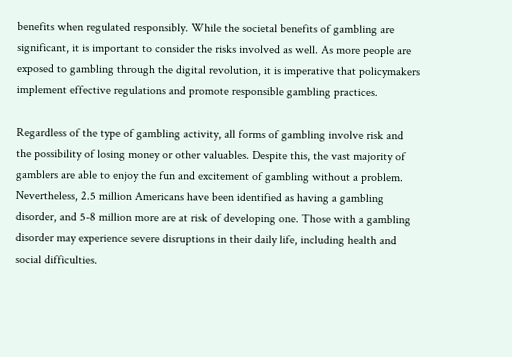benefits when regulated responsibly. While the societal benefits of gambling are significant, it is important to consider the risks involved as well. As more people are exposed to gambling through the digital revolution, it is imperative that policymakers implement effective regulations and promote responsible gambling practices.

Regardless of the type of gambling activity, all forms of gambling involve risk and the possibility of losing money or other valuables. Despite this, the vast majority of gamblers are able to enjoy the fun and excitement of gambling without a problem. Nevertheless, 2.5 million Americans have been identified as having a gambling disorder, and 5-8 million more are at risk of developing one. Those with a gambling disorder may experience severe disruptions in their daily life, including health and social difficulties.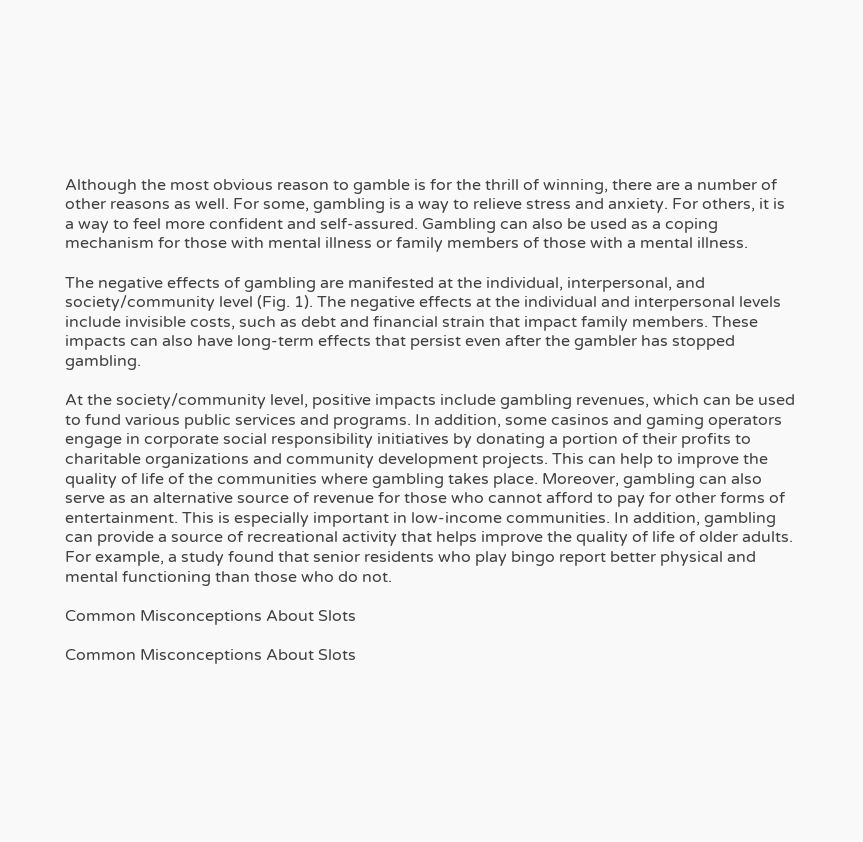Although the most obvious reason to gamble is for the thrill of winning, there are a number of other reasons as well. For some, gambling is a way to relieve stress and anxiety. For others, it is a way to feel more confident and self-assured. Gambling can also be used as a coping mechanism for those with mental illness or family members of those with a mental illness.

The negative effects of gambling are manifested at the individual, interpersonal, and society/community level (Fig. 1). The negative effects at the individual and interpersonal levels include invisible costs, such as debt and financial strain that impact family members. These impacts can also have long-term effects that persist even after the gambler has stopped gambling.

At the society/community level, positive impacts include gambling revenues, which can be used to fund various public services and programs. In addition, some casinos and gaming operators engage in corporate social responsibility initiatives by donating a portion of their profits to charitable organizations and community development projects. This can help to improve the quality of life of the communities where gambling takes place. Moreover, gambling can also serve as an alternative source of revenue for those who cannot afford to pay for other forms of entertainment. This is especially important in low-income communities. In addition, gambling can provide a source of recreational activity that helps improve the quality of life of older adults. For example, a study found that senior residents who play bingo report better physical and mental functioning than those who do not.

Common Misconceptions About Slots

Common Misconceptions About Slots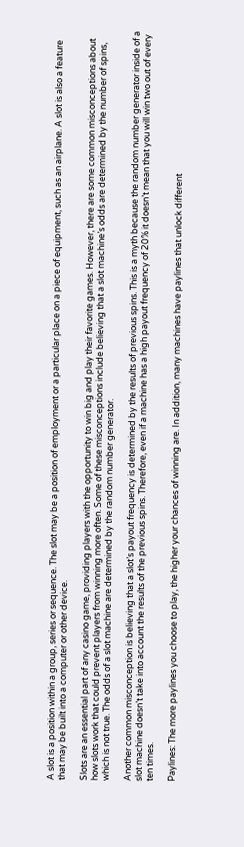A slot is a position within a group, series or sequence. The slot may be a position of employment or a particular place on a piece of equipment, such as an airplane. A slot is also a feature that may be built into a computer or other device.

Slots are an essential part of any casino game, providing players with the opportunity to win big and play their favorite games. However, there are some common misconceptions about how slots work that could prevent players from winning more often. Some of these misconceptions include believing that a slot machine’s odds are determined by the number of spins, which is not true. The odds of a slot machine are determined by the random number generator.

Another common misconception is believing that a slot’s payout frequency is determined by the results of previous spins. This is a myth because the random number generator inside of a slot machine doesn’t take into account the results of the previous spins. Therefore, even if a machine has a high payout frequency of 20% it doesn’t mean that you will win two out of every ten times.

Paylines: The more paylines you choose to play, the higher your chances of winning are. In addition, many machines have paylines that unlock different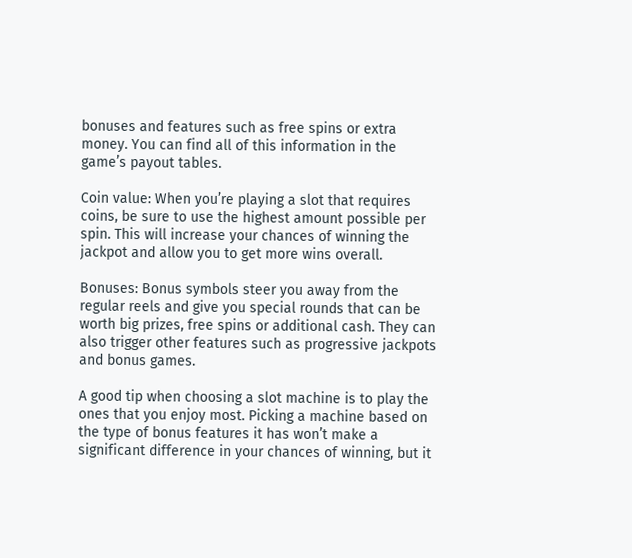bonuses and features such as free spins or extra money. You can find all of this information in the game’s payout tables.

Coin value: When you’re playing a slot that requires coins, be sure to use the highest amount possible per spin. This will increase your chances of winning the jackpot and allow you to get more wins overall.

Bonuses: Bonus symbols steer you away from the regular reels and give you special rounds that can be worth big prizes, free spins or additional cash. They can also trigger other features such as progressive jackpots and bonus games.

A good tip when choosing a slot machine is to play the ones that you enjoy most. Picking a machine based on the type of bonus features it has won’t make a significant difference in your chances of winning, but it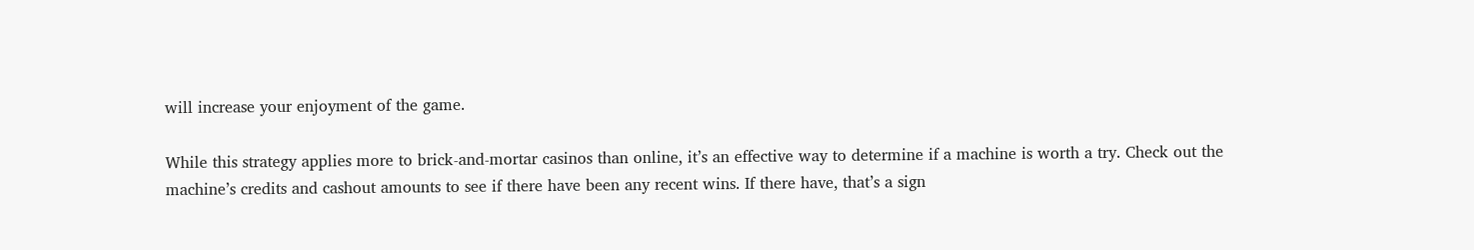will increase your enjoyment of the game.

While this strategy applies more to brick-and-mortar casinos than online, it’s an effective way to determine if a machine is worth a try. Check out the machine’s credits and cashout amounts to see if there have been any recent wins. If there have, that’s a sign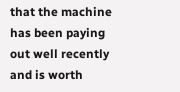that the machine has been paying out well recently and is worth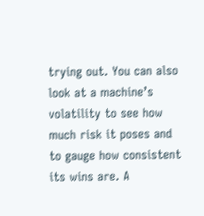trying out. You can also look at a machine’s volatility to see how much risk it poses and to gauge how consistent its wins are. A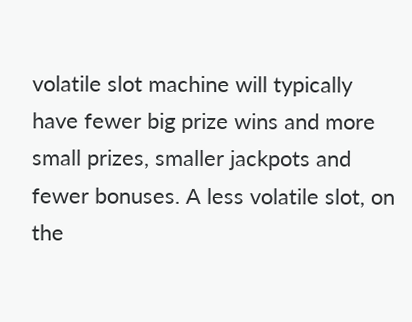volatile slot machine will typically have fewer big prize wins and more small prizes, smaller jackpots and fewer bonuses. A less volatile slot, on the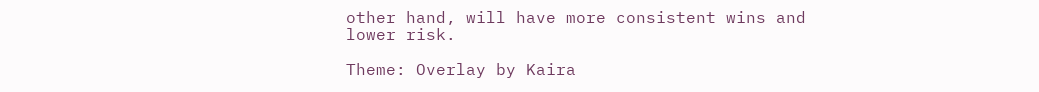other hand, will have more consistent wins and lower risk.

Theme: Overlay by Kaira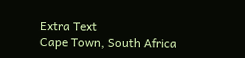Extra Text
Cape Town, South Africa